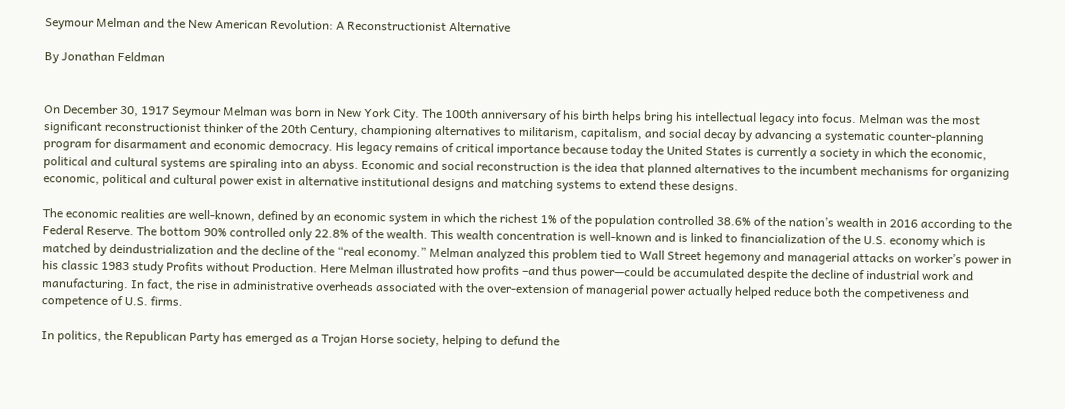Seymour Melman and the New American Revolution: A Reconstructionist Alternative

By Jonathan Feldman


On December 30, 1917 Seymour Melman was born in New York City. The 100th anniversary of his birth helps bring his intellectual legacy into focus. Melman was the most significant reconstructionist thinker of the 20th Century, championing alternatives to militarism, capitalism, and social decay by advancing a systematic counter-planning program for disarmament and economic democracy. His legacy remains of critical importance because today the United States is currently a society in which the economic, political and cultural systems are spiraling into an abyss. Economic and social reconstruction is the idea that planned alternatives to the incumbent mechanisms for organizing economic, political and cultural power exist in alternative institutional designs and matching systems to extend these designs.

The economic realities are well-known, defined by an economic system in which the richest 1% of the population controlled 38.6% of the nation’s wealth in 2016 according to the Federal Reserve. The bottom 90% controlled only 22.8% of the wealth. This wealth concentration is well-known and is linked to financialization of the U.S. economy which is matched by deindustrialization and the decline of the “real economy.” Melman analyzed this problem tied to Wall Street hegemony and managerial attacks on worker’s power in his classic 1983 study Profits without Production. Here Melman illustrated how profits –and thus power—could be accumulated despite the decline of industrial work and manufacturing. In fact, the rise in administrative overheads associated with the over-extension of managerial power actually helped reduce both the competiveness and competence of U.S. firms.

In politics, the Republican Party has emerged as a Trojan Horse society, helping to defund the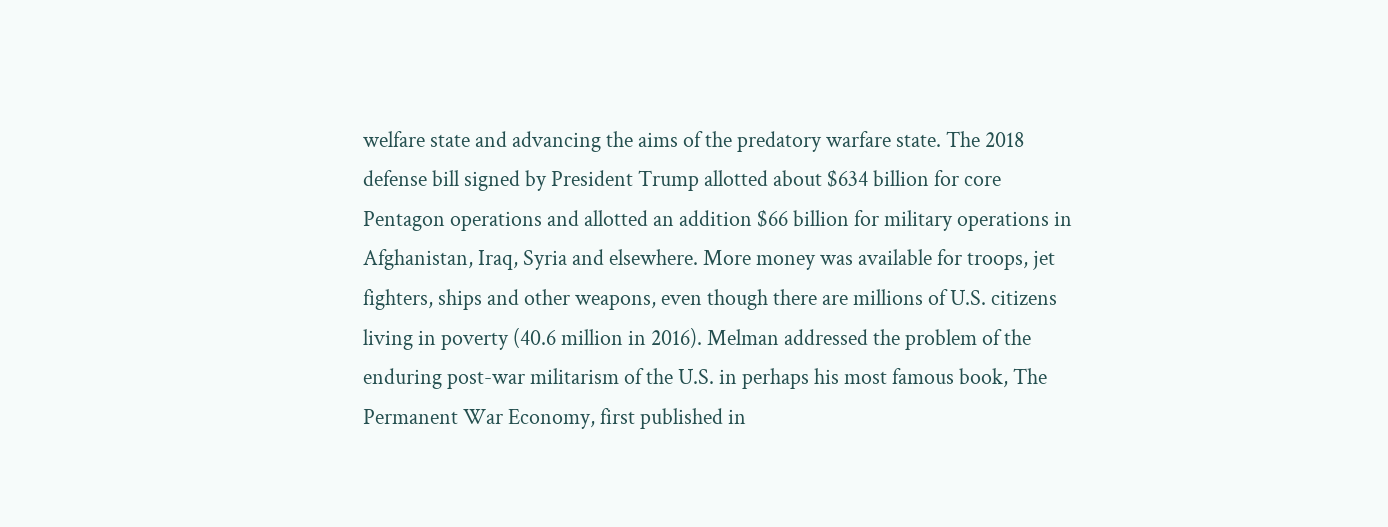welfare state and advancing the aims of the predatory warfare state. The 2018 defense bill signed by President Trump allotted about $634 billion for core Pentagon operations and allotted an addition $66 billion for military operations in Afghanistan, Iraq, Syria and elsewhere. More money was available for troops, jet fighters, ships and other weapons, even though there are millions of U.S. citizens living in poverty (40.6 million in 2016). Melman addressed the problem of the enduring post-war militarism of the U.S. in perhaps his most famous book, The Permanent War Economy, first published in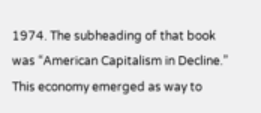1974. The subheading of that book was “American Capitalism in Decline.” This economy emerged as way to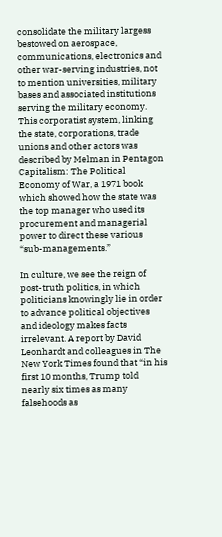consolidate the military largess bestowed on aerospace, communications, electronics and other war-serving industries, not to mention universities, military bases and associated institutions serving the military economy. This corporatist system, linking the state, corporations, trade unions and other actors was described by Melman in Pentagon Capitalism: The Political Economy of War, a 1971 book which showed how the state was the top manager who used its procurement and managerial power to direct these various “sub-managements.”

In culture, we see the reign of post-truth politics, in which politicians knowingly lie in order to advance political objectives and ideology makes facts irrelevant. A report by David Leonhardt and colleagues in The New York Times found that “in his first 10 months, Trump told nearly six times as many falsehoods as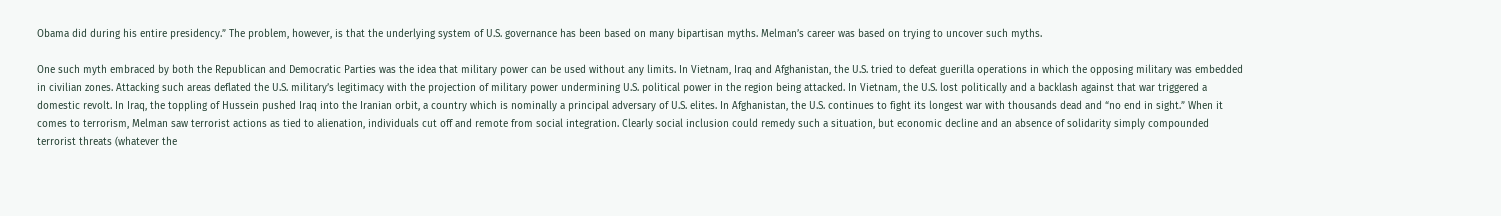Obama did during his entire presidency.” The problem, however, is that the underlying system of U.S. governance has been based on many bipartisan myths. Melman’s career was based on trying to uncover such myths.

One such myth embraced by both the Republican and Democratic Parties was the idea that military power can be used without any limits. In Vietnam, Iraq and Afghanistan, the U.S. tried to defeat guerilla operations in which the opposing military was embedded in civilian zones. Attacking such areas deflated the U.S. military’s legitimacy with the projection of military power undermining U.S. political power in the region being attacked. In Vietnam, the U.S. lost politically and a backlash against that war triggered a domestic revolt. In Iraq, the toppling of Hussein pushed Iraq into the Iranian orbit, a country which is nominally a principal adversary of U.S. elites. In Afghanistan, the U.S. continues to fight its longest war with thousands dead and “no end in sight.” When it comes to terrorism, Melman saw terrorist actions as tied to alienation, individuals cut off and remote from social integration. Clearly social inclusion could remedy such a situation, but economic decline and an absence of solidarity simply compounded terrorist threats (whatever the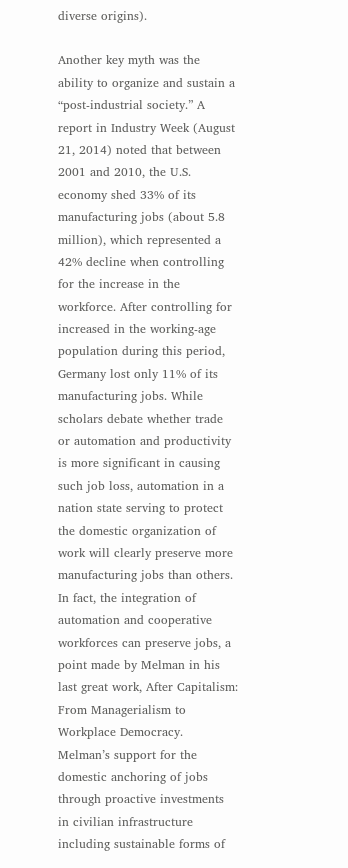diverse origins).

Another key myth was the ability to organize and sustain a “post-industrial society.” A report in Industry Week (August 21, 2014) noted that between 2001 and 2010, the U.S. economy shed 33% of its manufacturing jobs (about 5.8 million), which represented a 42% decline when controlling for the increase in the workforce. After controlling for increased in the working-age population during this period, Germany lost only 11% of its manufacturing jobs. While scholars debate whether trade or automation and productivity is more significant in causing such job loss, automation in a nation state serving to protect the domestic organization of work will clearly preserve more manufacturing jobs than others. In fact, the integration of automation and cooperative workforces can preserve jobs, a point made by Melman in his last great work, After Capitalism: From Managerialism to Workplace Democracy. Melman’s support for the domestic anchoring of jobs through proactive investments in civilian infrastructure including sustainable forms of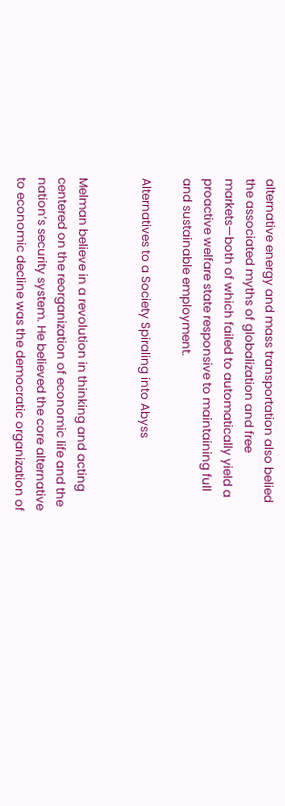alternative energy and mass transportation also belied the associated myths of globalization and free markets—both of which failed to automatically yield a proactive welfare state responsive to maintaining full and sustainable employment.

Alternatives to a Society Spiraling into Abyss


Melman believe in a revolution in thinking and acting centered on the reorganization of economic life and the nation’s security system. He believed the core alternative to economic decline was the democratic organization of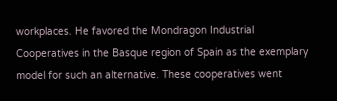workplaces. He favored the Mondragon Industrial Cooperatives in the Basque region of Spain as the exemplary model for such an alternative. These cooperatives went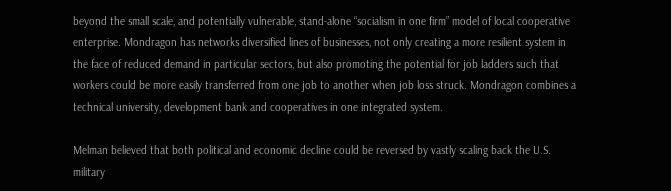beyond the small scale, and potentially vulnerable, stand-alone “socialism in one firm” model of local cooperative enterprise. Mondragon has networks diversified lines of businesses, not only creating a more resilient system in the face of reduced demand in particular sectors, but also promoting the potential for job ladders such that workers could be more easily transferred from one job to another when job loss struck. Mondragon combines a technical university, development bank and cooperatives in one integrated system.

Melman believed that both political and economic decline could be reversed by vastly scaling back the U.S. military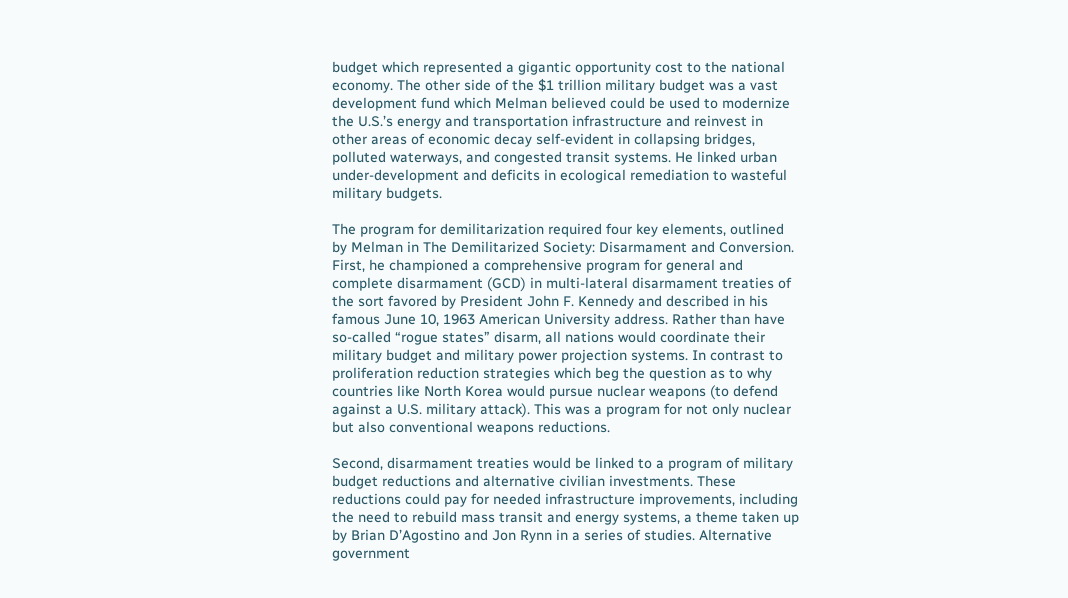budget which represented a gigantic opportunity cost to the national economy. The other side of the $1 trillion military budget was a vast development fund which Melman believed could be used to modernize the U.S.’s energy and transportation infrastructure and reinvest in other areas of economic decay self-evident in collapsing bridges, polluted waterways, and congested transit systems. He linked urban under-development and deficits in ecological remediation to wasteful military budgets.

The program for demilitarization required four key elements, outlined by Melman in The Demilitarized Society: Disarmament and Conversion. First, he championed a comprehensive program for general and complete disarmament (GCD) in multi-lateral disarmament treaties of the sort favored by President John F. Kennedy and described in his famous June 10, 1963 American University address. Rather than have so-called “rogue states” disarm, all nations would coordinate their military budget and military power projection systems. In contrast to proliferation reduction strategies which beg the question as to why countries like North Korea would pursue nuclear weapons (to defend against a U.S. military attack). This was a program for not only nuclear but also conventional weapons reductions.

Second, disarmament treaties would be linked to a program of military budget reductions and alternative civilian investments. These reductions could pay for needed infrastructure improvements, including the need to rebuild mass transit and energy systems, a theme taken up by Brian D’Agostino and Jon Rynn in a series of studies. Alternative government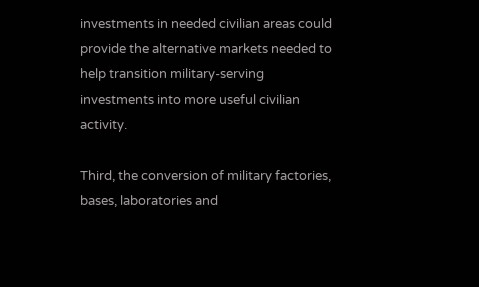investments in needed civilian areas could provide the alternative markets needed to help transition military-serving investments into more useful civilian activity.

Third, the conversion of military factories, bases, laboratories and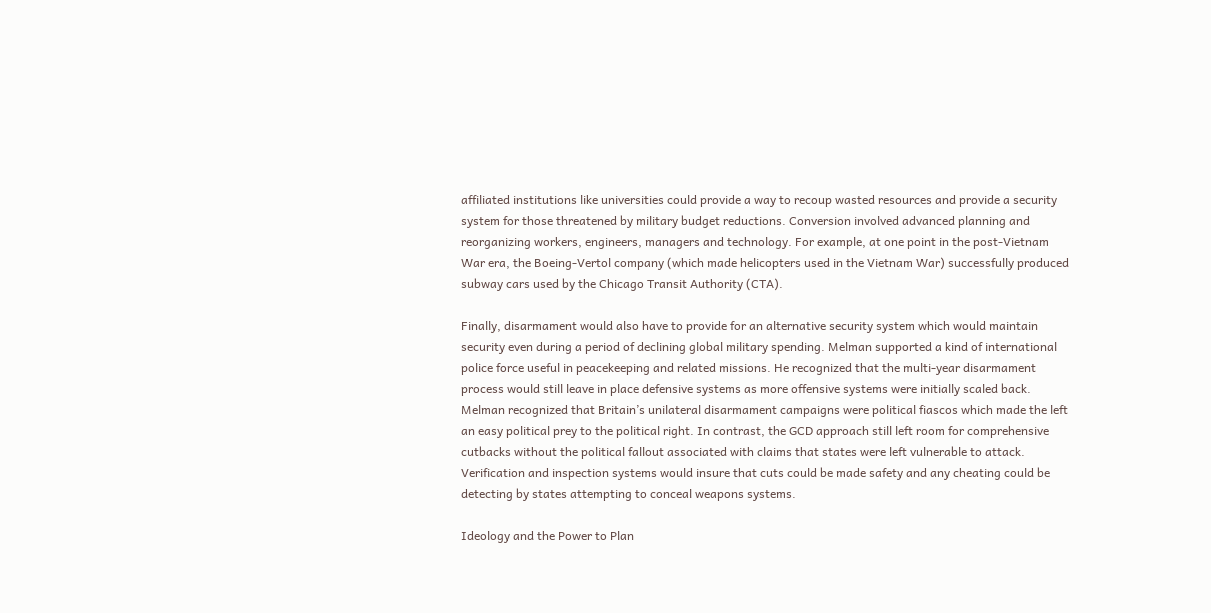affiliated institutions like universities could provide a way to recoup wasted resources and provide a security system for those threatened by military budget reductions. Conversion involved advanced planning and reorganizing workers, engineers, managers and technology. For example, at one point in the post-Vietnam War era, the Boeing-Vertol company (which made helicopters used in the Vietnam War) successfully produced subway cars used by the Chicago Transit Authority (CTA).

Finally, disarmament would also have to provide for an alternative security system which would maintain security even during a period of declining global military spending. Melman supported a kind of international police force useful in peacekeeping and related missions. He recognized that the multi-year disarmament process would still leave in place defensive systems as more offensive systems were initially scaled back. Melman recognized that Britain’s unilateral disarmament campaigns were political fiascos which made the left an easy political prey to the political right. In contrast, the GCD approach still left room for comprehensive cutbacks without the political fallout associated with claims that states were left vulnerable to attack. Verification and inspection systems would insure that cuts could be made safety and any cheating could be detecting by states attempting to conceal weapons systems.

Ideology and the Power to Plan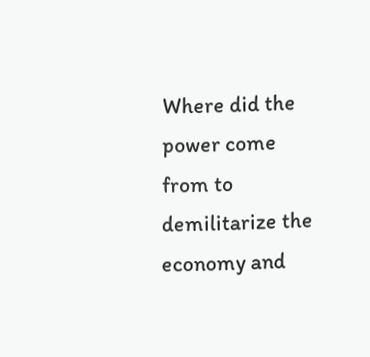Where did the power come from to demilitarize the economy and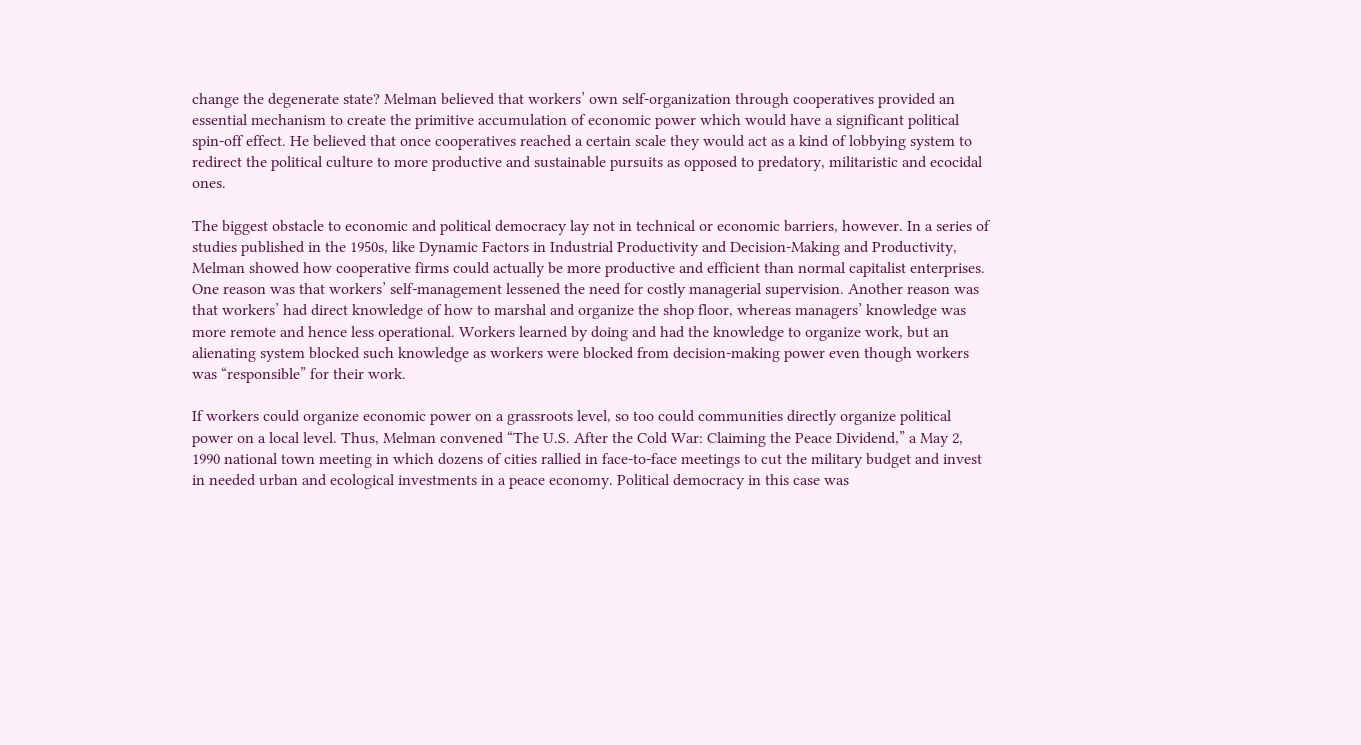change the degenerate state? Melman believed that workers’ own self-organization through cooperatives provided an essential mechanism to create the primitive accumulation of economic power which would have a significant political spin-off effect. He believed that once cooperatives reached a certain scale they would act as a kind of lobbying system to redirect the political culture to more productive and sustainable pursuits as opposed to predatory, militaristic and ecocidal ones.

The biggest obstacle to economic and political democracy lay not in technical or economic barriers, however. In a series of studies published in the 1950s, like Dynamic Factors in Industrial Productivity and Decision-Making and Productivity, Melman showed how cooperative firms could actually be more productive and efficient than normal capitalist enterprises. One reason was that workers’ self-management lessened the need for costly managerial supervision. Another reason was that workers’ had direct knowledge of how to marshal and organize the shop floor, whereas managers’ knowledge was more remote and hence less operational. Workers learned by doing and had the knowledge to organize work, but an alienating system blocked such knowledge as workers were blocked from decision-making power even though workers was “responsible” for their work.

If workers could organize economic power on a grassroots level, so too could communities directly organize political power on a local level. Thus, Melman convened “The U.S. After the Cold War: Claiming the Peace Dividend,” a May 2, 1990 national town meeting in which dozens of cities rallied in face-to-face meetings to cut the military budget and invest in needed urban and ecological investments in a peace economy. Political democracy in this case was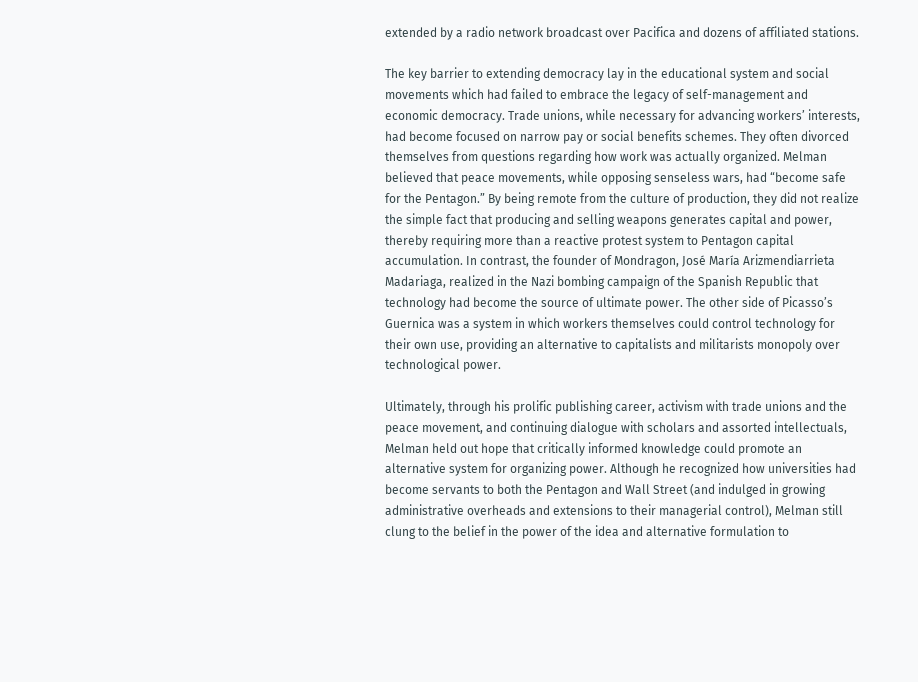extended by a radio network broadcast over Pacifica and dozens of affiliated stations.

The key barrier to extending democracy lay in the educational system and social movements which had failed to embrace the legacy of self-management and economic democracy. Trade unions, while necessary for advancing workers’ interests, had become focused on narrow pay or social benefits schemes. They often divorced themselves from questions regarding how work was actually organized. Melman believed that peace movements, while opposing senseless wars, had “become safe for the Pentagon.” By being remote from the culture of production, they did not realize the simple fact that producing and selling weapons generates capital and power, thereby requiring more than a reactive protest system to Pentagon capital accumulation. In contrast, the founder of Mondragon, José María Arizmendiarrieta Madariaga, realized in the Nazi bombing campaign of the Spanish Republic that technology had become the source of ultimate power. The other side of Picasso’s Guernica was a system in which workers themselves could control technology for their own use, providing an alternative to capitalists and militarists monopoly over technological power.

Ultimately, through his prolific publishing career, activism with trade unions and the peace movement, and continuing dialogue with scholars and assorted intellectuals, Melman held out hope that critically informed knowledge could promote an alternative system for organizing power. Although he recognized how universities had become servants to both the Pentagon and Wall Street (and indulged in growing administrative overheads and extensions to their managerial control), Melman still clung to the belief in the power of the idea and alternative formulation to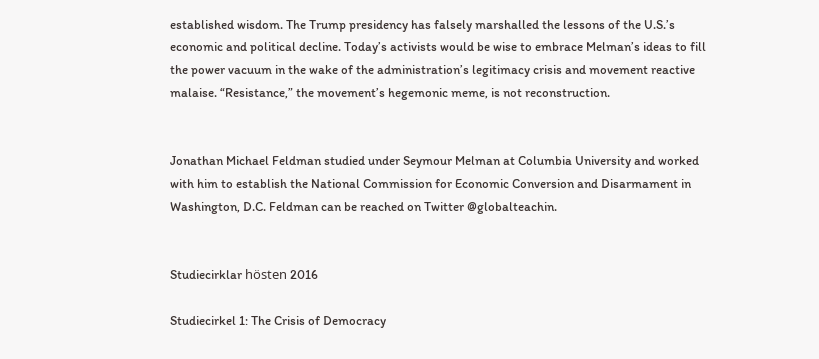established wisdom. The Trump presidency has falsely marshalled the lessons of the U.S.’s economic and political decline. Today’s activists would be wise to embrace Melman’s ideas to fill the power vacuum in the wake of the administration’s legitimacy crisis and movement reactive malaise. “Resistance,” the movement’s hegemonic meme, is not reconstruction.


Jonathan Michael Feldman studied under Seymour Melman at Columbia University and worked with him to establish the National Commission for Economic Conversion and Disarmament in Washington, D.C. Feldman can be reached on Twitter @globalteachin.


Studiecirklar hösten 2016

Studiecirkel 1: The Crisis of Democracy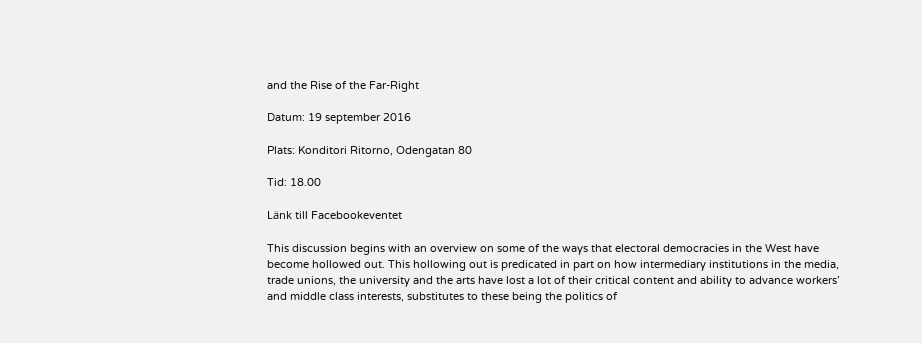and the Rise of the Far-Right

Datum: 19 september 2016

Plats: Konditori Ritorno, Odengatan 80

Tid: 18.00

Länk till Facebookeventet

This discussion begins with an overview on some of the ways that electoral democracies in the West have become hollowed out. This hollowing out is predicated in part on how intermediary institutions in the media, trade unions, the university and the arts have lost a lot of their critical content and ability to advance workers’ and middle class interests, substitutes to these being the politics of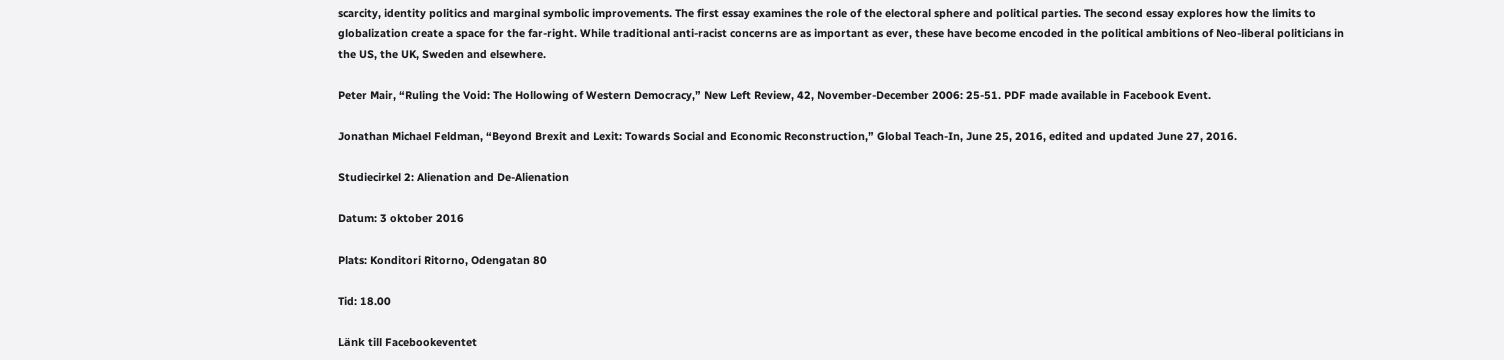scarcity, identity politics and marginal symbolic improvements. The first essay examines the role of the electoral sphere and political parties. The second essay explores how the limits to globalization create a space for the far-right. While traditional anti-racist concerns are as important as ever, these have become encoded in the political ambitions of Neo-liberal politicians in the US, the UK, Sweden and elsewhere.

Peter Mair, “Ruling the Void: The Hollowing of Western Democracy,” New Left Review, 42, November-December 2006: 25-51. PDF made available in Facebook Event.

Jonathan Michael Feldman, “Beyond Brexit and Lexit: Towards Social and Economic Reconstruction,” Global Teach-In, June 25, 2016, edited and updated June 27, 2016.

Studiecirkel 2: Alienation and De-Alienation

Datum: 3 oktober 2016

Plats: Konditori Ritorno, Odengatan 80

Tid: 18.00

Länk till Facebookeventet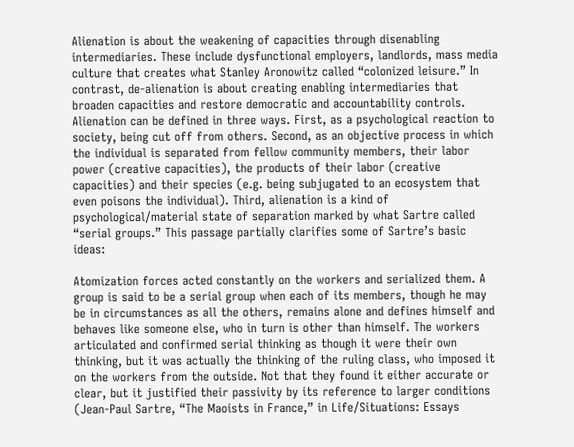Alienation is about the weakening of capacities through disenabling intermediaries. These include dysfunctional employers, landlords, mass media culture that creates what Stanley Aronowitz called “colonized leisure.” In contrast, de-alienation is about creating enabling intermediaries that broaden capacities and restore democratic and accountability controls. Alienation can be defined in three ways. First, as a psychological reaction to society, being cut off from others. Second, as an objective process in which the individual is separated from fellow community members, their labor power (creative capacities), the products of their labor (creative capacities) and their species (e.g. being subjugated to an ecosystem that even poisons the individual). Third, alienation is a kind of psychological/material state of separation marked by what Sartre called “serial groups.” This passage partially clarifies some of Sartre’s basic ideas:

Atomization forces acted constantly on the workers and serialized them. A group is said to be a serial group when each of its members, though he may be in circumstances as all the others, remains alone and defines himself and behaves like someone else, who in turn is other than himself. The workers articulated and confirmed serial thinking as though it were their own thinking, but it was actually the thinking of the ruling class, who imposed it on the workers from the outside. Not that they found it either accurate or clear, but it justified their passivity by its reference to larger conditions (Jean-Paul Sartre, “The Maoists in France,” in Life/Situations: Essays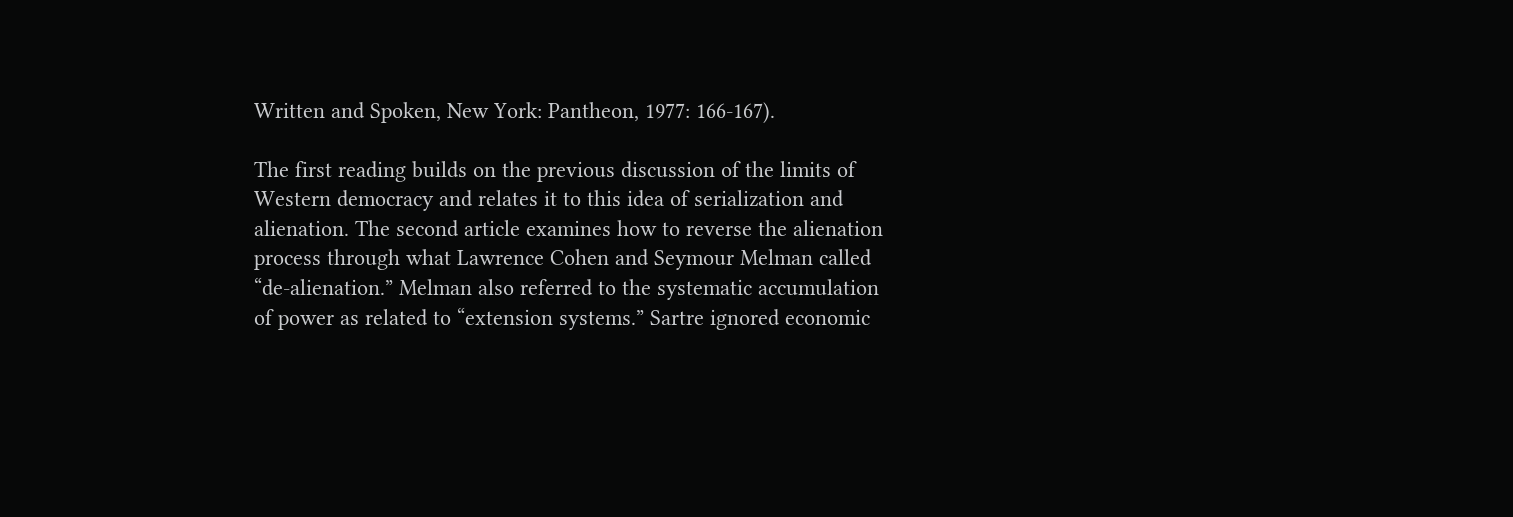Written and Spoken, New York: Pantheon, 1977: 166-167).

The first reading builds on the previous discussion of the limits of Western democracy and relates it to this idea of serialization and alienation. The second article examines how to reverse the alienation process through what Lawrence Cohen and Seymour Melman called “de-alienation.” Melman also referred to the systematic accumulation of power as related to “extension systems.” Sartre ignored economic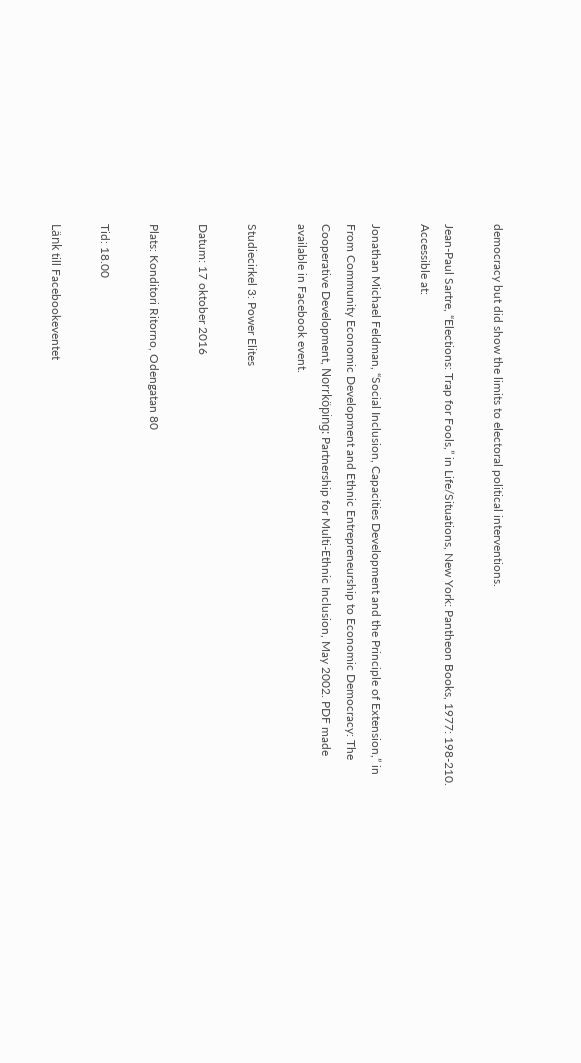democracy but did show the limits to electoral political interventions.

Jean-Paul Sartre, “Elections: Trap for Fools,” in Life/Situations, New York: Pantheon Books, 1977: 198-210. Accessible at:

Jonathan Michael Feldman, “Social Inclusion, Capacities Development and the Principle of Extension,” in From Community Economic Development and Ethnic Entrepreneurship to Economic Democracy: The Cooperative Development, Norrköping: Partnership for Multi-Ethnic Inclusion, May 2002. PDF made available in Facebook event.

Studiecirkel 3: Power Elites

Datum: 17 oktober 2016

Plats: Konditori Ritorno, Odengatan 80

Tid: 18.00

Länk till Facebookeventet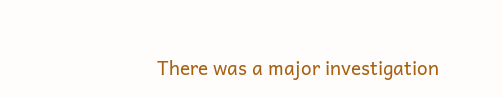There was a major investigation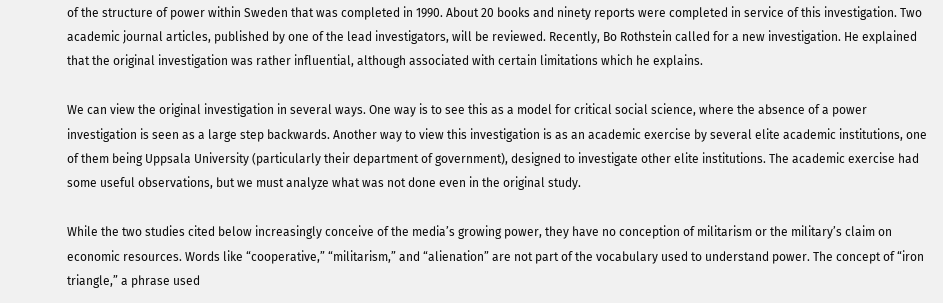of the structure of power within Sweden that was completed in 1990. About 20 books and ninety reports were completed in service of this investigation. Two academic journal articles, published by one of the lead investigators, will be reviewed. Recently, Bo Rothstein called for a new investigation. He explained that the original investigation was rather influential, although associated with certain limitations which he explains.

We can view the original investigation in several ways. One way is to see this as a model for critical social science, where the absence of a power investigation is seen as a large step backwards. Another way to view this investigation is as an academic exercise by several elite academic institutions, one of them being Uppsala University (particularly their department of government), designed to investigate other elite institutions. The academic exercise had some useful observations, but we must analyze what was not done even in the original study.

While the two studies cited below increasingly conceive of the media’s growing power, they have no conception of militarism or the military’s claim on economic resources. Words like “cooperative,” “militarism,” and “alienation” are not part of the vocabulary used to understand power. The concept of “iron triangle,” a phrase used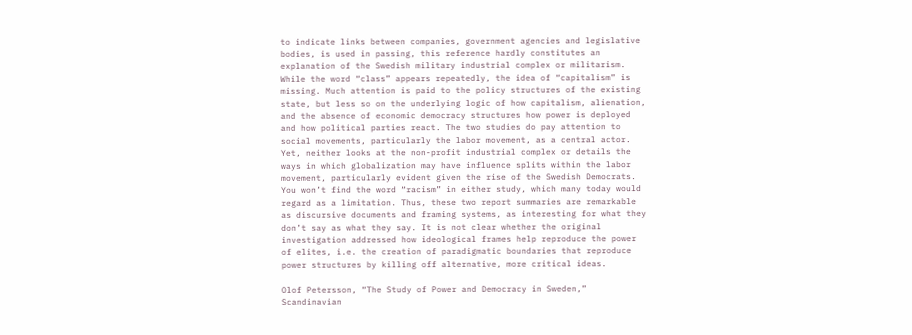to indicate links between companies, government agencies and legislative bodies, is used in passing, this reference hardly constitutes an explanation of the Swedish military industrial complex or militarism. While the word “class” appears repeatedly, the idea of “capitalism” is missing. Much attention is paid to the policy structures of the existing state, but less so on the underlying logic of how capitalism, alienation, and the absence of economic democracy structures how power is deployed and how political parties react. The two studies do pay attention to social movements, particularly the labor movement, as a central actor. Yet, neither looks at the non-profit industrial complex or details the ways in which globalization may have influence splits within the labor movement, particularly evident given the rise of the Swedish Democrats. You won’t find the word “racism” in either study, which many today would regard as a limitation. Thus, these two report summaries are remarkable as discursive documents and framing systems, as interesting for what they don’t say as what they say. It is not clear whether the original investigation addressed how ideological frames help reproduce the power of elites, i.e. the creation of paradigmatic boundaries that reproduce power structures by killing off alternative, more critical ideas.

Olof Petersson, “The Study of Power and Democracy in Sweden,” Scandinavian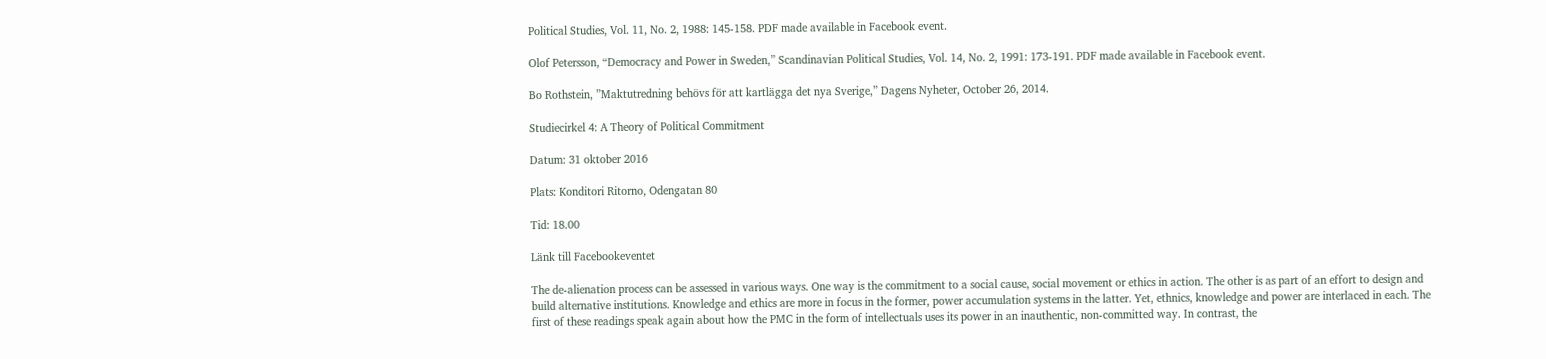Political Studies, Vol. 11, No. 2, 1988: 145-158. PDF made available in Facebook event.

Olof Petersson, “Democracy and Power in Sweden,” Scandinavian Political Studies, Vol. 14, No. 2, 1991: 173-191. PDF made available in Facebook event.

Bo Rothstein, ”Maktutredning behövs för att kartlägga det nya Sverige,” Dagens Nyheter, October 26, 2014.

Studiecirkel 4: A Theory of Political Commitment

Datum: 31 oktober 2016

Plats: Konditori Ritorno, Odengatan 80

Tid: 18.00

Länk till Facebookeventet

The de-alienation process can be assessed in various ways. One way is the commitment to a social cause, social movement or ethics in action. The other is as part of an effort to design and build alternative institutions. Knowledge and ethics are more in focus in the former, power accumulation systems in the latter. Yet, ethnics, knowledge and power are interlaced in each. The first of these readings speak again about how the PMC in the form of intellectuals uses its power in an inauthentic, non-committed way. In contrast, the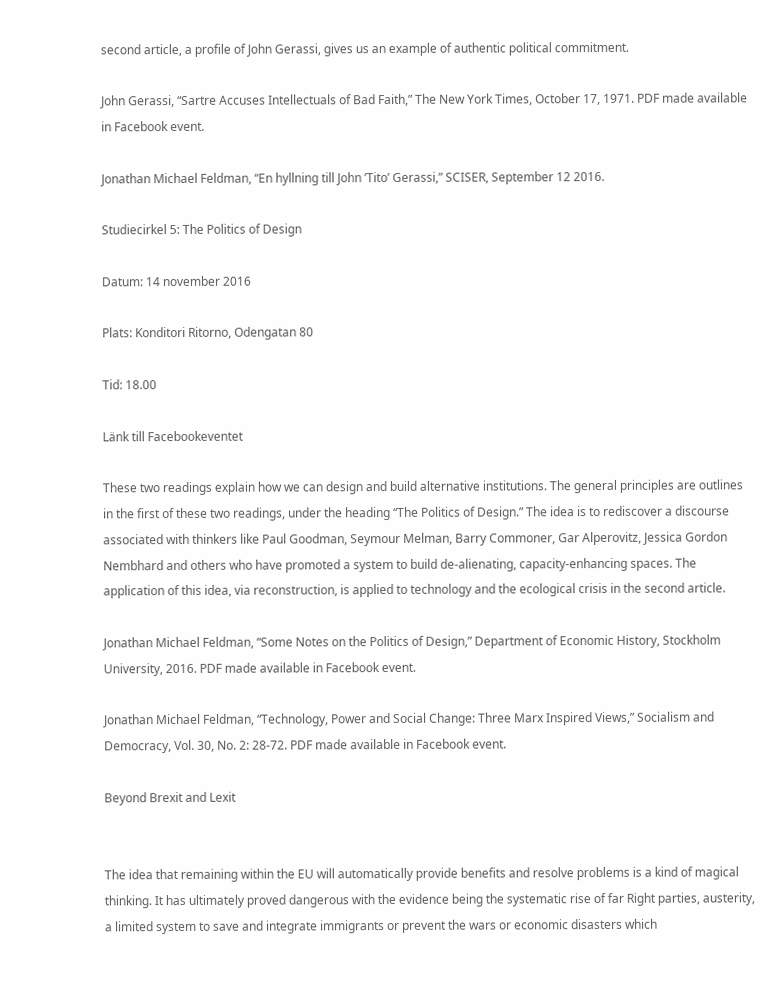second article, a profile of John Gerassi, gives us an example of authentic political commitment.

John Gerassi, “Sartre Accuses Intellectuals of Bad Faith,” The New York Times, October 17, 1971. PDF made available in Facebook event.

Jonathan Michael Feldman, “En hyllning till John ’Tito’ Gerassi,” SCISER, September 12 2016.

Studiecirkel 5: The Politics of Design

Datum: 14 november 2016

Plats: Konditori Ritorno, Odengatan 80

Tid: 18.00

Länk till Facebookeventet

These two readings explain how we can design and build alternative institutions. The general principles are outlines in the first of these two readings, under the heading “The Politics of Design.” The idea is to rediscover a discourse associated with thinkers like Paul Goodman, Seymour Melman, Barry Commoner, Gar Alperovitz, Jessica Gordon Nembhard and others who have promoted a system to build de-alienating, capacity-enhancing spaces. The application of this idea, via reconstruction, is applied to technology and the ecological crisis in the second article.

Jonathan Michael Feldman, “Some Notes on the Politics of Design,” Department of Economic History, Stockholm University, 2016. PDF made available in Facebook event.

Jonathan Michael Feldman, “Technology, Power and Social Change: Three Marx Inspired Views,” Socialism and Democracy, Vol. 30, No. 2: 28-72. PDF made available in Facebook event.

Beyond Brexit and Lexit


The idea that remaining within the EU will automatically provide benefits and resolve problems is a kind of magical thinking. It has ultimately proved dangerous with the evidence being the systematic rise of far Right parties, austerity, a limited system to save and integrate immigrants or prevent the wars or economic disasters which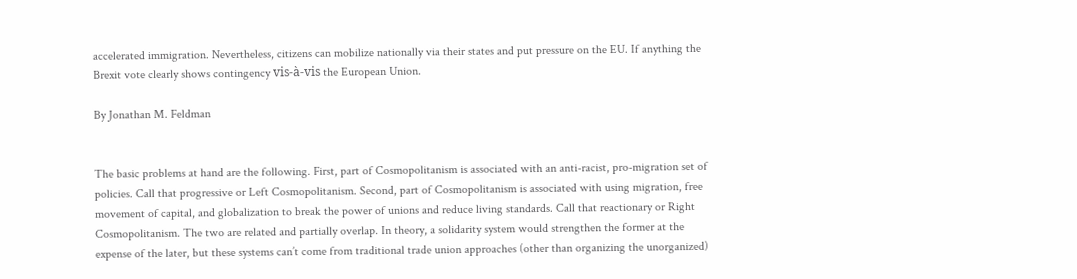accelerated immigration. Nevertheless, citizens can mobilize nationally via their states and put pressure on the EU. If anything the Brexit vote clearly shows contingency vis-à-vis the European Union.

By Jonathan M. Feldman


The basic problems at hand are the following. First, part of Cosmopolitanism is associated with an anti-racist, pro-migration set of policies. Call that progressive or Left Cosmopolitanism. Second, part of Cosmopolitanism is associated with using migration, free movement of capital, and globalization to break the power of unions and reduce living standards. Call that reactionary or Right Cosmopolitanism. The two are related and partially overlap. In theory, a solidarity system would strengthen the former at the expense of the later, but these systems can’t come from traditional trade union approaches (other than organizing the unorganized)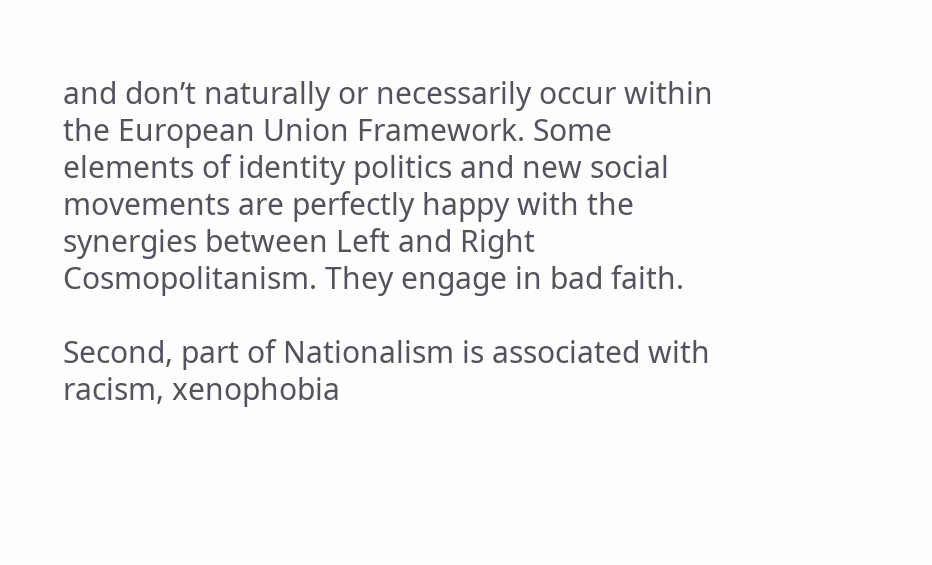and don’t naturally or necessarily occur within the European Union Framework. Some elements of identity politics and new social movements are perfectly happy with the synergies between Left and Right Cosmopolitanism. They engage in bad faith.

Second, part of Nationalism is associated with racism, xenophobia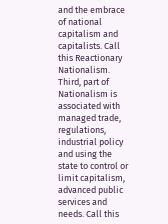and the embrace of national capitalism and capitalists. Call this Reactionary Nationalism. Third, part of Nationalism is associated with managed trade, regulations, industrial policy and using the state to control or limit capitalism, advanced public services and needs. Call this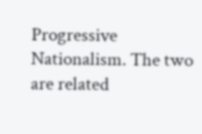Progressive Nationalism. The two are related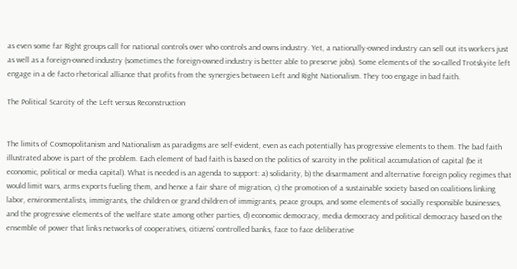as even some far Right groups call for national controls over who controls and owns industry. Yet, a nationally-owned industry can sell out its workers just as well as a foreign-owned industry (sometimes the foreign-owned industry is better able to preserve jobs). Some elements of the so-called Trotskyite left engage in a de facto rhetorical alliance that profits from the synergies between Left and Right Nationalism. They too engage in bad faith.

The Political Scarcity of the Left versus Reconstruction


The limits of Cosmopolitanism and Nationalism as paradigms are self-evident, even as each potentially has progressive elements to them. The bad faith illustrated above is part of the problem. Each element of bad faith is based on the politics of scarcity in the political accumulation of capital (be it economic, political or media capital). What is needed is an agenda to support: a) solidarity, b) the disarmament and alternative foreign policy regimes that would limit wars, arms exports fueling them, and hence a fair share of migration, c) the promotion of a sustainable society based on coalitions linking labor, environmentalists, immigrants, the children or grand children of immigrants, peace groups, and some elements of socially responsible businesses, and the progressive elements of the welfare state among other parties, d) economic democracy, media democracy and political democracy based on the ensemble of power that links networks of cooperatives, citizens’ controlled banks, face to face deliberative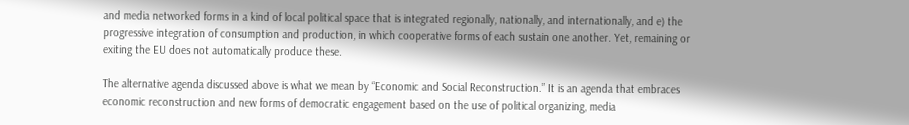and media networked forms in a kind of local political space that is integrated regionally, nationally, and internationally, and e) the progressive integration of consumption and production, in which cooperative forms of each sustain one another. Yet, remaining or exiting the EU does not automatically produce these.

The alternative agenda discussed above is what we mean by “Economic and Social Reconstruction.” It is an agenda that embraces economic reconstruction and new forms of democratic engagement based on the use of political organizing, media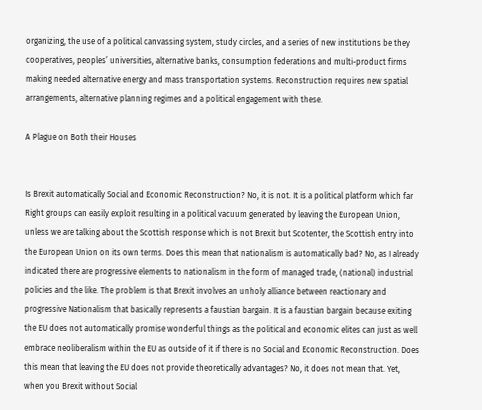organizing, the use of a political canvassing system, study circles, and a series of new institutions be they cooperatives, peoples’ universities, alternative banks, consumption federations and multi-product firms making needed alternative energy and mass transportation systems. Reconstruction requires new spatial arrangements, alternative planning regimes and a political engagement with these.

A Plague on Both their Houses


Is Brexit automatically Social and Economic Reconstruction? No, it is not. It is a political platform which far Right groups can easily exploit resulting in a political vacuum generated by leaving the European Union, unless we are talking about the Scottish response which is not Brexit but Scotenter, the Scottish entry into the European Union on its own terms. Does this mean that nationalism is automatically bad? No, as I already indicated there are progressive elements to nationalism in the form of managed trade, (national) industrial policies and the like. The problem is that Brexit involves an unholy alliance between reactionary and progressive Nationalism that basically represents a faustian bargain. It is a faustian bargain because exiting the EU does not automatically promise wonderful things as the political and economic elites can just as well embrace neoliberalism within the EU as outside of it if there is no Social and Economic Reconstruction. Does this mean that leaving the EU does not provide theoretically advantages? No, it does not mean that. Yet, when you Brexit without Social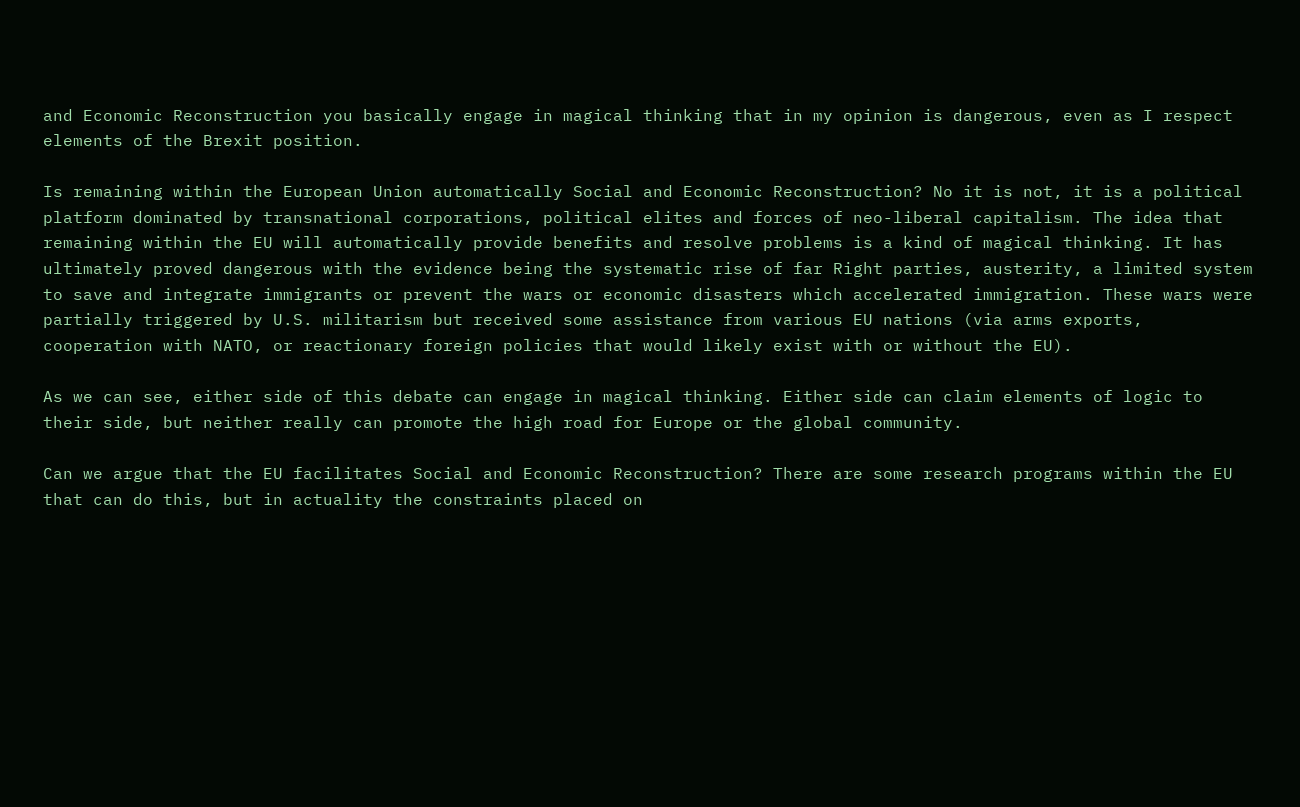and Economic Reconstruction you basically engage in magical thinking that in my opinion is dangerous, even as I respect elements of the Brexit position.

Is remaining within the European Union automatically Social and Economic Reconstruction? No it is not, it is a political platform dominated by transnational corporations, political elites and forces of neo-liberal capitalism. The idea that remaining within the EU will automatically provide benefits and resolve problems is a kind of magical thinking. It has ultimately proved dangerous with the evidence being the systematic rise of far Right parties, austerity, a limited system to save and integrate immigrants or prevent the wars or economic disasters which accelerated immigration. These wars were partially triggered by U.S. militarism but received some assistance from various EU nations (via arms exports, cooperation with NATO, or reactionary foreign policies that would likely exist with or without the EU).

As we can see, either side of this debate can engage in magical thinking. Either side can claim elements of logic to their side, but neither really can promote the high road for Europe or the global community.

Can we argue that the EU facilitates Social and Economic Reconstruction? There are some research programs within the EU that can do this, but in actuality the constraints placed on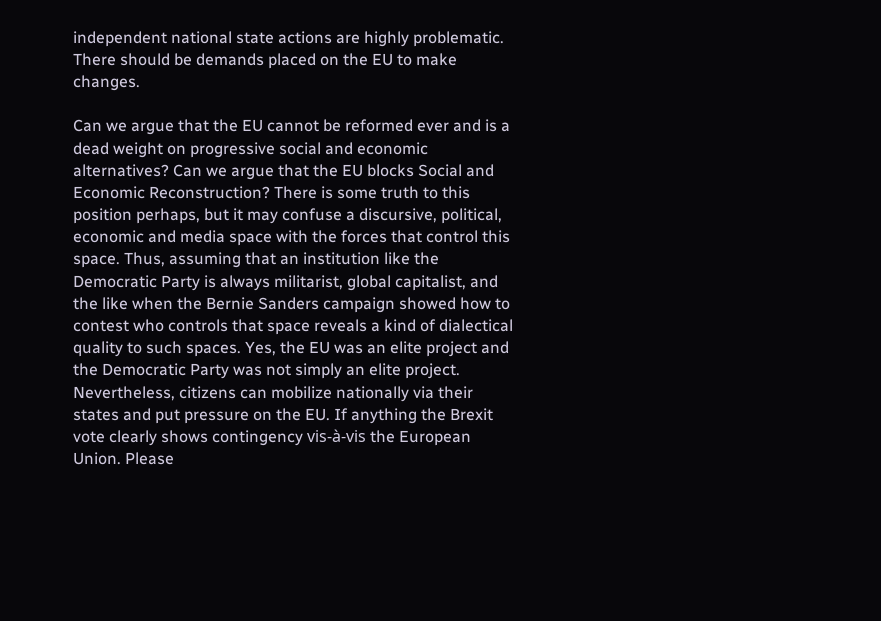independent national state actions are highly problematic. There should be demands placed on the EU to make changes.

Can we argue that the EU cannot be reformed ever and is a dead weight on progressive social and economic alternatives? Can we argue that the EU blocks Social and Economic Reconstruction? There is some truth to this position perhaps, but it may confuse a discursive, political, economic and media space with the forces that control this space. Thus, assuming that an institution like the Democratic Party is always militarist, global capitalist, and the like when the Bernie Sanders campaign showed how to contest who controls that space reveals a kind of dialectical quality to such spaces. Yes, the EU was an elite project and the Democratic Party was not simply an elite project. Nevertheless, citizens can mobilize nationally via their states and put pressure on the EU. If anything the Brexit vote clearly shows contingency vis-à-vis the European Union. Please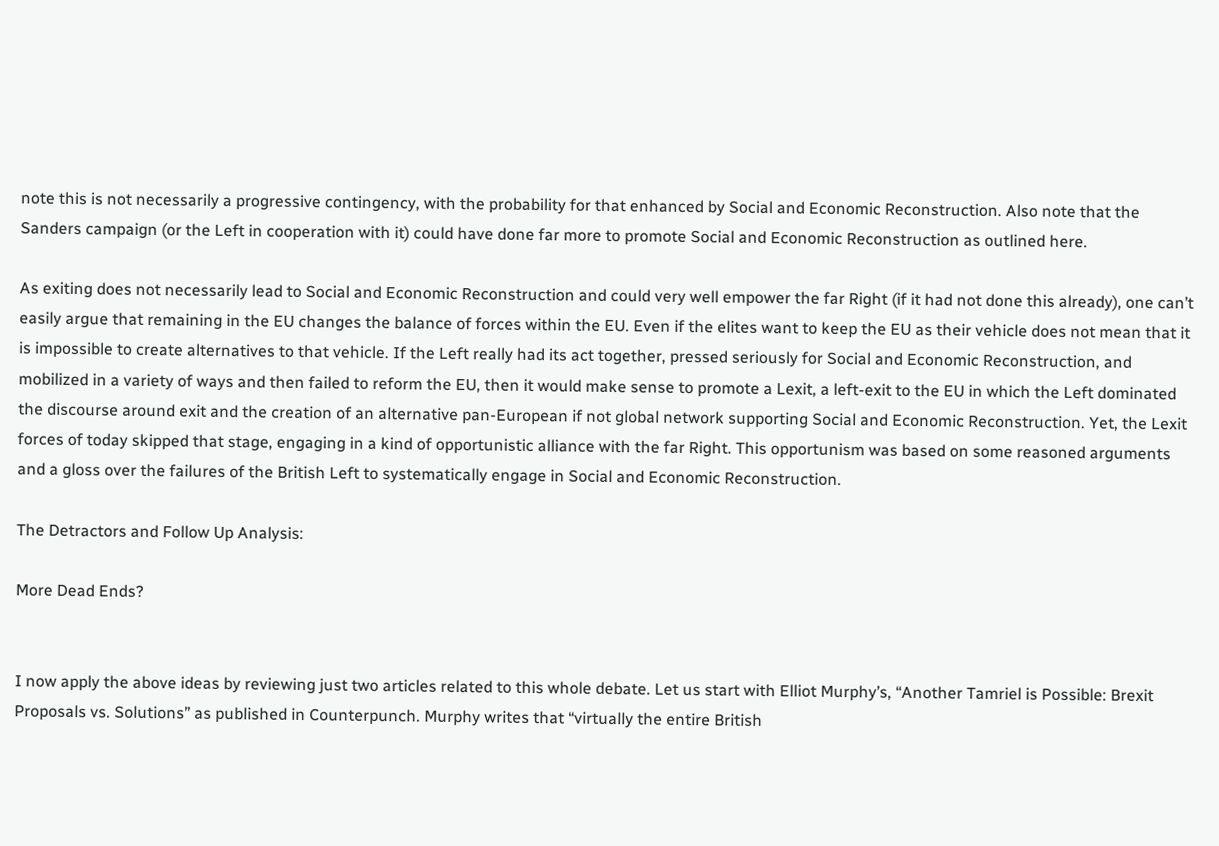note this is not necessarily a progressive contingency, with the probability for that enhanced by Social and Economic Reconstruction. Also note that the Sanders campaign (or the Left in cooperation with it) could have done far more to promote Social and Economic Reconstruction as outlined here.

As exiting does not necessarily lead to Social and Economic Reconstruction and could very well empower the far Right (if it had not done this already), one can’t easily argue that remaining in the EU changes the balance of forces within the EU. Even if the elites want to keep the EU as their vehicle does not mean that it is impossible to create alternatives to that vehicle. If the Left really had its act together, pressed seriously for Social and Economic Reconstruction, and mobilized in a variety of ways and then failed to reform the EU, then it would make sense to promote a Lexit, a left-exit to the EU in which the Left dominated the discourse around exit and the creation of an alternative pan-European if not global network supporting Social and Economic Reconstruction. Yet, the Lexit forces of today skipped that stage, engaging in a kind of opportunistic alliance with the far Right. This opportunism was based on some reasoned arguments and a gloss over the failures of the British Left to systematically engage in Social and Economic Reconstruction.

The Detractors and Follow Up Analysis:

More Dead Ends?


I now apply the above ideas by reviewing just two articles related to this whole debate. Let us start with Elliot Murphy’s, “Another Tamriel is Possible: Brexit Proposals vs. Solutions” as published in Counterpunch. Murphy writes that “virtually the entire British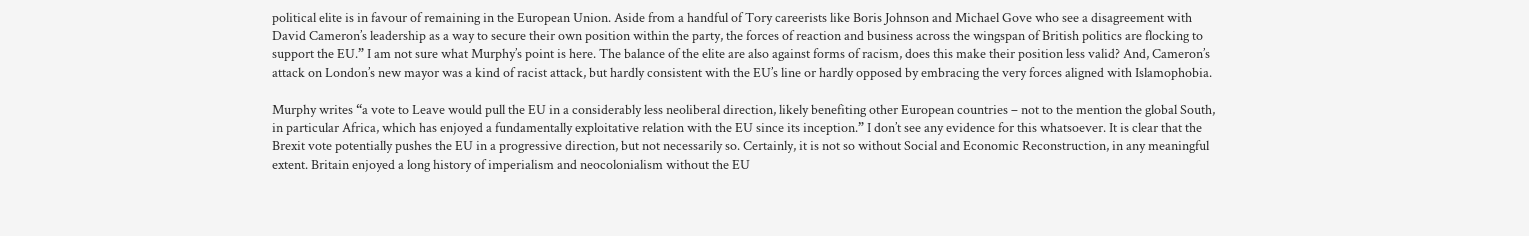political elite is in favour of remaining in the European Union. Aside from a handful of Tory careerists like Boris Johnson and Michael Gove who see a disagreement with David Cameron’s leadership as a way to secure their own position within the party, the forces of reaction and business across the wingspan of British politics are flocking to support the EU.” I am not sure what Murphy’s point is here. The balance of the elite are also against forms of racism, does this make their position less valid? And, Cameron’s attack on London’s new mayor was a kind of racist attack, but hardly consistent with the EU’s line or hardly opposed by embracing the very forces aligned with Islamophobia.

Murphy writes “a vote to Leave would pull the EU in a considerably less neoliberal direction, likely benefiting other European countries – not to the mention the global South, in particular Africa, which has enjoyed a fundamentally exploitative relation with the EU since its inception.” I don’t see any evidence for this whatsoever. It is clear that the Brexit vote potentially pushes the EU in a progressive direction, but not necessarily so. Certainly, it is not so without Social and Economic Reconstruction, in any meaningful extent. Britain enjoyed a long history of imperialism and neocolonialism without the EU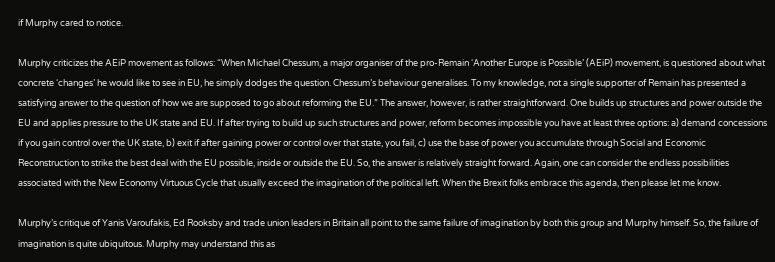if Murphy cared to notice.

Murphy criticizes the AEiP movement as follows: “When Michael Chessum, a major organiser of the pro-Remain ‘Another Europe is Possible’ (AEiP) movement, is questioned about what concrete ‘changes’ he would like to see in EU, he simply dodges the question. Chessum’s behaviour generalises. To my knowledge, not a single supporter of Remain has presented a satisfying answer to the question of how we are supposed to go about reforming the EU.” The answer, however, is rather straightforward. One builds up structures and power outside the EU and applies pressure to the UK state and EU. If after trying to build up such structures and power, reform becomes impossible you have at least three options: a) demand concessions if you gain control over the UK state, b) exit if after gaining power or control over that state, you fail, c) use the base of power you accumulate through Social and Economic Reconstruction to strike the best deal with the EU possible, inside or outside the EU. So, the answer is relatively straight forward. Again, one can consider the endless possibilities associated with the New Economy Virtuous Cycle that usually exceed the imagination of the political left. When the Brexit folks embrace this agenda, then please let me know.

Murphy’s critique of Yanis Varoufakis, Ed Rooksby and trade union leaders in Britain all point to the same failure of imagination by both this group and Murphy himself. So, the failure of imagination is quite ubiquitous. Murphy may understand this as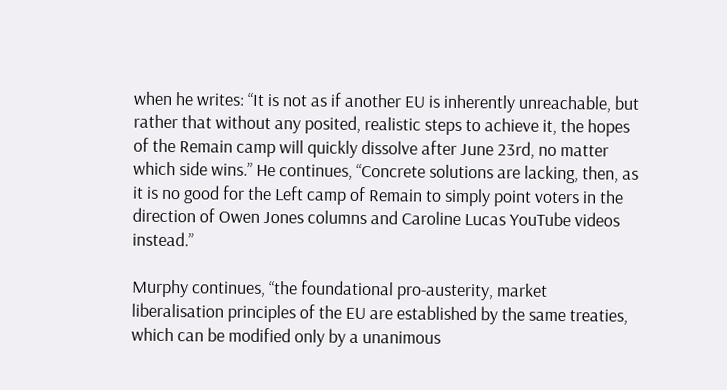when he writes: “It is not as if another EU is inherently unreachable, but rather that without any posited, realistic steps to achieve it, the hopes of the Remain camp will quickly dissolve after June 23rd, no matter which side wins.” He continues, “Concrete solutions are lacking, then, as it is no good for the Left camp of Remain to simply point voters in the direction of Owen Jones columns and Caroline Lucas YouTube videos instead.”

Murphy continues, “the foundational pro-austerity, market liberalisation principles of the EU are established by the same treaties, which can be modified only by a unanimous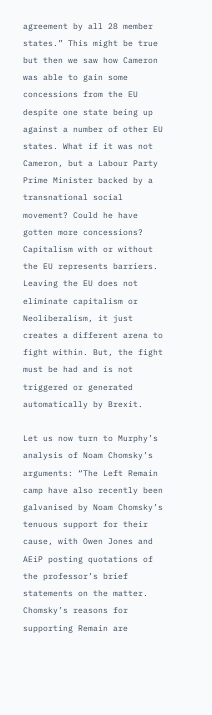agreement by all 28 member states.” This might be true but then we saw how Cameron was able to gain some concessions from the EU despite one state being up against a number of other EU states. What if it was not Cameron, but a Labour Party Prime Minister backed by a transnational social movement? Could he have gotten more concessions? Capitalism with or without the EU represents barriers. Leaving the EU does not eliminate capitalism or Neoliberalism, it just creates a different arena to fight within. But, the fight must be had and is not triggered or generated automatically by Brexit.

Let us now turn to Murphy’s analysis of Noam Chomsky’s arguments: “The Left Remain camp have also recently been galvanised by Noam Chomsky’s tenuous support for their cause, with Owen Jones and AEiP posting quotations of the professor’s brief statements on the matter. Chomsky’s reasons for supporting Remain are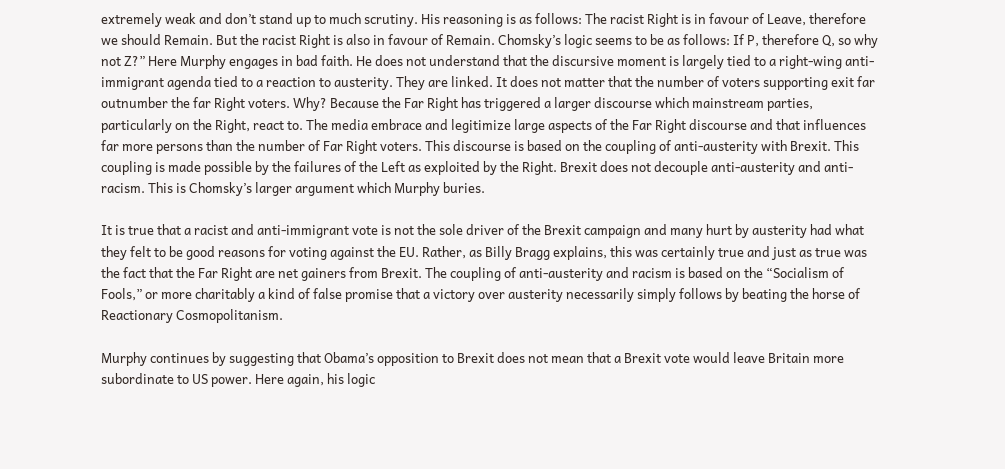extremely weak and don’t stand up to much scrutiny. His reasoning is as follows: The racist Right is in favour of Leave, therefore we should Remain. But the racist Right is also in favour of Remain. Chomsky’s logic seems to be as follows: If P, therefore Q, so why not Z?” Here Murphy engages in bad faith. He does not understand that the discursive moment is largely tied to a right-wing anti-immigrant agenda tied to a reaction to austerity. They are linked. It does not matter that the number of voters supporting exit far outnumber the far Right voters. Why? Because the Far Right has triggered a larger discourse which mainstream parties, particularly on the Right, react to. The media embrace and legitimize large aspects of the Far Right discourse and that influences far more persons than the number of Far Right voters. This discourse is based on the coupling of anti-austerity with Brexit. This coupling is made possible by the failures of the Left as exploited by the Right. Brexit does not decouple anti-austerity and anti-racism. This is Chomsky’s larger argument which Murphy buries.

It is true that a racist and anti-immigrant vote is not the sole driver of the Brexit campaign and many hurt by austerity had what they felt to be good reasons for voting against the EU. Rather, as Billy Bragg explains, this was certainly true and just as true was the fact that the Far Right are net gainers from Brexit. The coupling of anti-austerity and racism is based on the “Socialism of Fools,” or more charitably a kind of false promise that a victory over austerity necessarily simply follows by beating the horse of Reactionary Cosmopolitanism.

Murphy continues by suggesting that Obama’s opposition to Brexit does not mean that a Brexit vote would leave Britain more subordinate to US power. Here again, his logic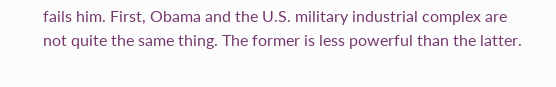fails him. First, Obama and the U.S. military industrial complex are not quite the same thing. The former is less powerful than the latter.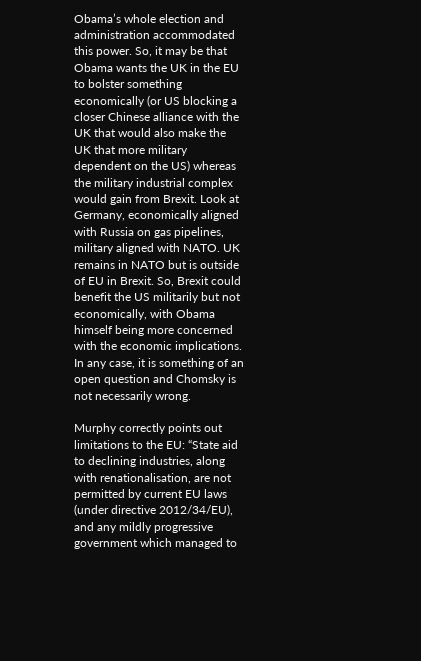Obama’s whole election and administration accommodated this power. So, it may be that Obama wants the UK in the EU to bolster something economically (or US blocking a closer Chinese alliance with the UK that would also make the UK that more military dependent on the US) whereas the military industrial complex would gain from Brexit. Look at Germany, economically aligned with Russia on gas pipelines, military aligned with NATO. UK remains in NATO but is outside of EU in Brexit. So, Brexit could benefit the US militarily but not economically, with Obama himself being more concerned with the economic implications. In any case, it is something of an open question and Chomsky is not necessarily wrong.

Murphy correctly points out limitations to the EU: “State aid to declining industries, along with renationalisation, are not permitted by current EU laws (under directive 2012/34/EU), and any mildly progressive government which managed to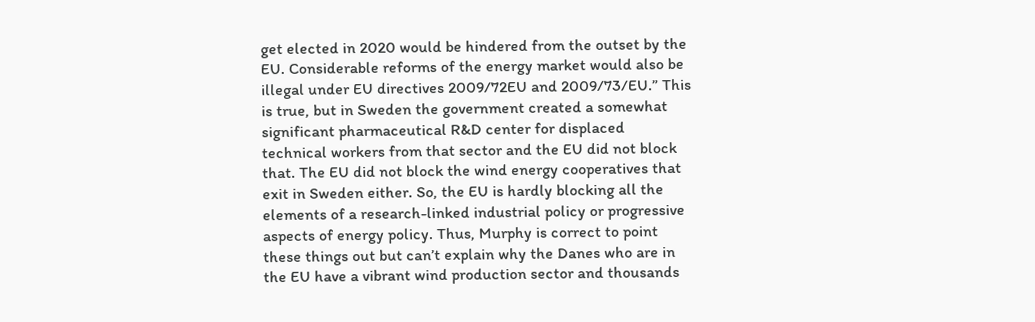get elected in 2020 would be hindered from the outset by the EU. Considerable reforms of the energy market would also be illegal under EU directives 2009/72EU and 2009/73/EU.” This is true, but in Sweden the government created a somewhat significant pharmaceutical R&D center for displaced technical workers from that sector and the EU did not block that. The EU did not block the wind energy cooperatives that exit in Sweden either. So, the EU is hardly blocking all the elements of a research-linked industrial policy or progressive aspects of energy policy. Thus, Murphy is correct to point these things out but can’t explain why the Danes who are in the EU have a vibrant wind production sector and thousands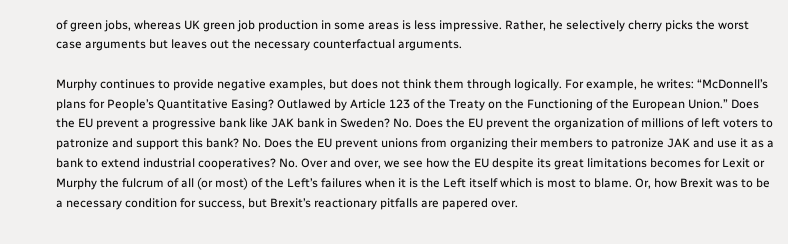of green jobs, whereas UK green job production in some areas is less impressive. Rather, he selectively cherry picks the worst case arguments but leaves out the necessary counterfactual arguments.

Murphy continues to provide negative examples, but does not think them through logically. For example, he writes: “McDonnell’s plans for People’s Quantitative Easing? Outlawed by Article 123 of the Treaty on the Functioning of the European Union.” Does the EU prevent a progressive bank like JAK bank in Sweden? No. Does the EU prevent the organization of millions of left voters to patronize and support this bank? No. Does the EU prevent unions from organizing their members to patronize JAK and use it as a bank to extend industrial cooperatives? No. Over and over, we see how the EU despite its great limitations becomes for Lexit or Murphy the fulcrum of all (or most) of the Left’s failures when it is the Left itself which is most to blame. Or, how Brexit was to be a necessary condition for success, but Brexit’s reactionary pitfalls are papered over.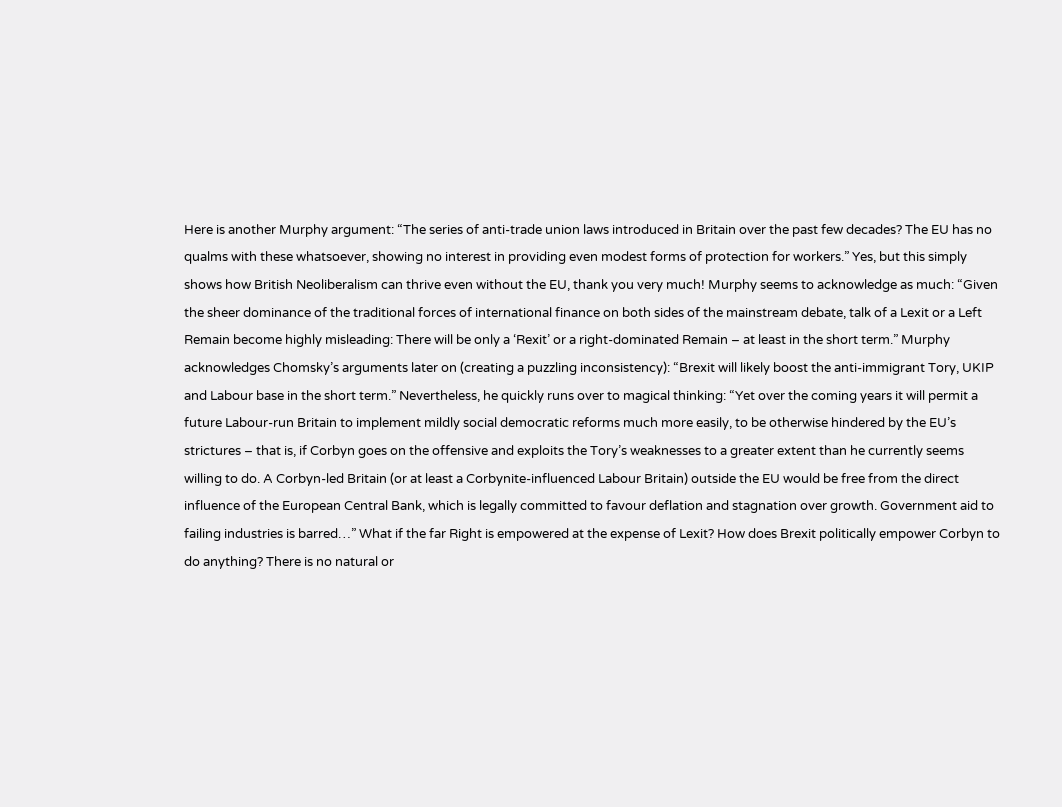Here is another Murphy argument: “The series of anti-trade union laws introduced in Britain over the past few decades? The EU has no qualms with these whatsoever, showing no interest in providing even modest forms of protection for workers.” Yes, but this simply shows how British Neoliberalism can thrive even without the EU, thank you very much! Murphy seems to acknowledge as much: “Given the sheer dominance of the traditional forces of international finance on both sides of the mainstream debate, talk of a Lexit or a Left Remain become highly misleading: There will be only a ‘Rexit’ or a right-dominated Remain – at least in the short term.” Murphy acknowledges Chomsky’s arguments later on (creating a puzzling inconsistency): “Brexit will likely boost the anti-immigrant Tory, UKIP and Labour base in the short term.” Nevertheless, he quickly runs over to magical thinking: “Yet over the coming years it will permit a future Labour-run Britain to implement mildly social democratic reforms much more easily, to be otherwise hindered by the EU’s strictures – that is, if Corbyn goes on the offensive and exploits the Tory’s weaknesses to a greater extent than he currently seems willing to do. A Corbyn-led Britain (or at least a Corbynite-influenced Labour Britain) outside the EU would be free from the direct influence of the European Central Bank, which is legally committed to favour deflation and stagnation over growth. Government aid to failing industries is barred…” What if the far Right is empowered at the expense of Lexit? How does Brexit politically empower Corbyn to do anything? There is no natural or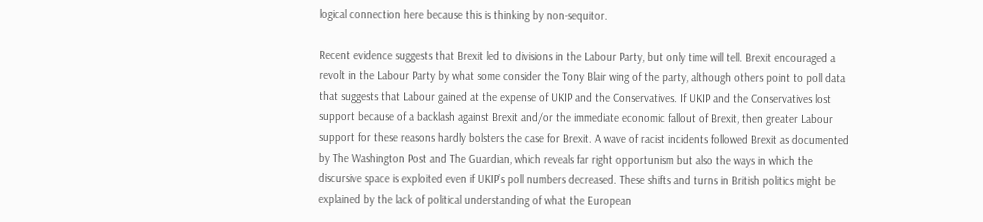logical connection here because this is thinking by non-sequitor.

Recent evidence suggests that Brexit led to divisions in the Labour Party, but only time will tell. Brexit encouraged a revolt in the Labour Party by what some consider the Tony Blair wing of the party, although others point to poll data that suggests that Labour gained at the expense of UKIP and the Conservatives. If UKIP and the Conservatives lost support because of a backlash against Brexit and/or the immediate economic fallout of Brexit, then greater Labour support for these reasons hardly bolsters the case for Brexit. A wave of racist incidents followed Brexit as documented by The Washington Post and The Guardian, which reveals far right opportunism but also the ways in which the discursive space is exploited even if UKIP’s poll numbers decreased. These shifts and turns in British politics might be explained by the lack of political understanding of what the European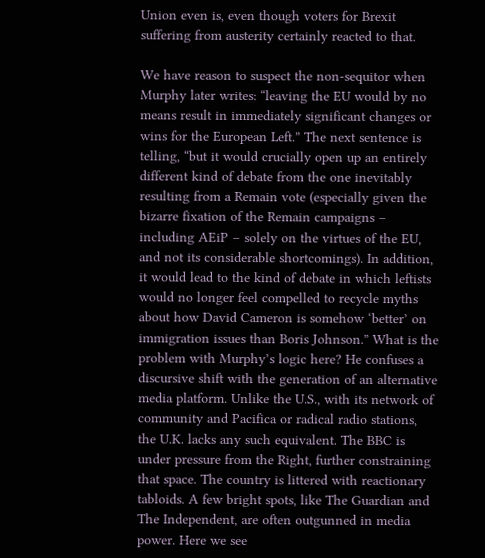Union even is, even though voters for Brexit suffering from austerity certainly reacted to that.

We have reason to suspect the non-sequitor when Murphy later writes: “leaving the EU would by no means result in immediately significant changes or wins for the European Left.” The next sentence is telling, “but it would crucially open up an entirely different kind of debate from the one inevitably resulting from a Remain vote (especially given the bizarre fixation of the Remain campaigns – including AEiP – solely on the virtues of the EU, and not its considerable shortcomings). In addition, it would lead to the kind of debate in which leftists would no longer feel compelled to recycle myths about how David Cameron is somehow ‘better’ on immigration issues than Boris Johnson.” What is the problem with Murphy’s logic here? He confuses a discursive shift with the generation of an alternative media platform. Unlike the U.S., with its network of community and Pacifica or radical radio stations, the U.K. lacks any such equivalent. The BBC is under pressure from the Right, further constraining that space. The country is littered with reactionary tabloids. A few bright spots, like The Guardian and The Independent, are often outgunned in media power. Here we see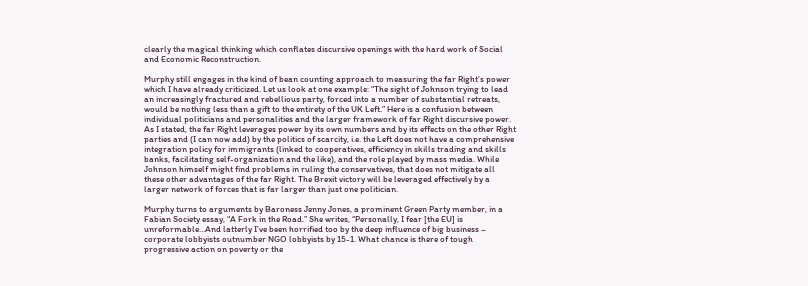clearly the magical thinking which conflates discursive openings with the hard work of Social and Economic Reconstruction.

Murphy still engages in the kind of bean counting approach to measuring the far Right’s power which I have already criticized. Let us look at one example: “The sight of Johnson trying to lead an increasingly fractured and rebellious party, forced into a number of substantial retreats, would be nothing less than a gift to the entirety of the UK Left.” Here is a confusion between individual politicians and personalities and the larger framework of far Right discursive power. As I stated, the far Right leverages power by its own numbers and by its effects on the other Right parties and (I can now add) by the politics of scarcity, i.e. the Left does not have a comprehensive integration policy for immigrants (linked to cooperatives, efficiency in skills trading and skills banks, facilitating self-organization and the like), and the role played by mass media. While Johnson himself might find problems in ruling the conservatives, that does not mitigate all these other advantages of the far Right. The Brexit victory will be leveraged effectively by a larger network of forces that is far larger than just one politician.

Murphy turns to arguments by Baroness Jenny Jones, a prominent Green Party member, in a Fabian Society essay, “A Fork in the Road.” She writes, “Personally, I fear [the EU] is unreformable…And latterly I’ve been horrified too by the deep influence of big business – corporate lobbyists outnumber NGO lobbyists by 15-1. What chance is there of tough progressive action on poverty or the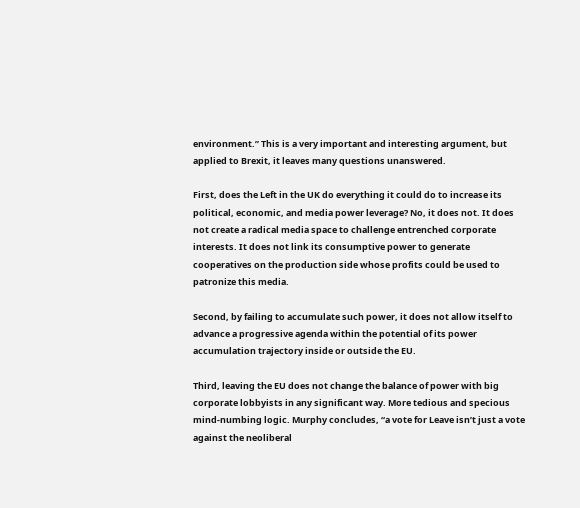environment.” This is a very important and interesting argument, but applied to Brexit, it leaves many questions unanswered.

First, does the Left in the UK do everything it could do to increase its political, economic, and media power leverage? No, it does not. It does not create a radical media space to challenge entrenched corporate interests. It does not link its consumptive power to generate cooperatives on the production side whose profits could be used to patronize this media.

Second, by failing to accumulate such power, it does not allow itself to advance a progressive agenda within the potential of its power accumulation trajectory inside or outside the EU.

Third, leaving the EU does not change the balance of power with big corporate lobbyists in any significant way. More tedious and specious mind-numbing logic. Murphy concludes, “a vote for Leave isn’t just a vote against the neoliberal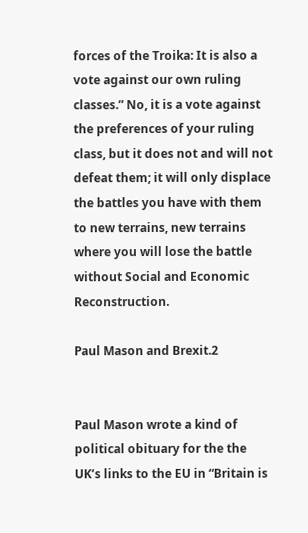forces of the Troika: It is also a vote against our own ruling classes.” No, it is a vote against the preferences of your ruling class, but it does not and will not defeat them; it will only displace the battles you have with them to new terrains, new terrains where you will lose the battle without Social and Economic Reconstruction.

Paul Mason and Brexit.2


Paul Mason wrote a kind of political obituary for the the UK’s links to the EU in “Britain is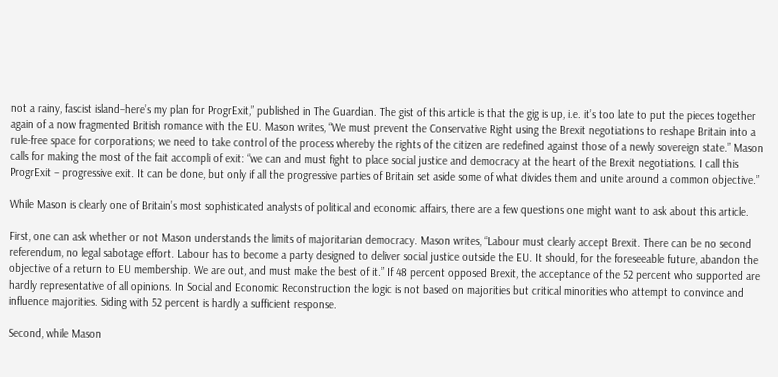not a rainy, fascist island–here’s my plan for ProgrExit,” published in The Guardian. The gist of this article is that the gig is up, i.e. it’s too late to put the pieces together again of a now fragmented British romance with the EU. Mason writes, “We must prevent the Conservative Right using the Brexit negotiations to reshape Britain into a rule-free space for corporations; we need to take control of the process whereby the rights of the citizen are redefined against those of a newly sovereign state.” Mason calls for making the most of the fait accompli of exit: “we can and must fight to place social justice and democracy at the heart of the Brexit negotiations. I call this ProgrExit – progressive exit. It can be done, but only if all the progressive parties of Britain set aside some of what divides them and unite around a common objective.”

While Mason is clearly one of Britain’s most sophisticated analysts of political and economic affairs, there are a few questions one might want to ask about this article.

First, one can ask whether or not Mason understands the limits of majoritarian democracy. Mason writes, “Labour must clearly accept Brexit. There can be no second referendum, no legal sabotage effort. Labour has to become a party designed to deliver social justice outside the EU. It should, for the foreseeable future, abandon the objective of a return to EU membership. We are out, and must make the best of it.” If 48 percent opposed Brexit, the acceptance of the 52 percent who supported are hardly representative of all opinions. In Social and Economic Reconstruction the logic is not based on majorities but critical minorities who attempt to convince and influence majorities. Siding with 52 percent is hardly a sufficient response.

Second, while Mason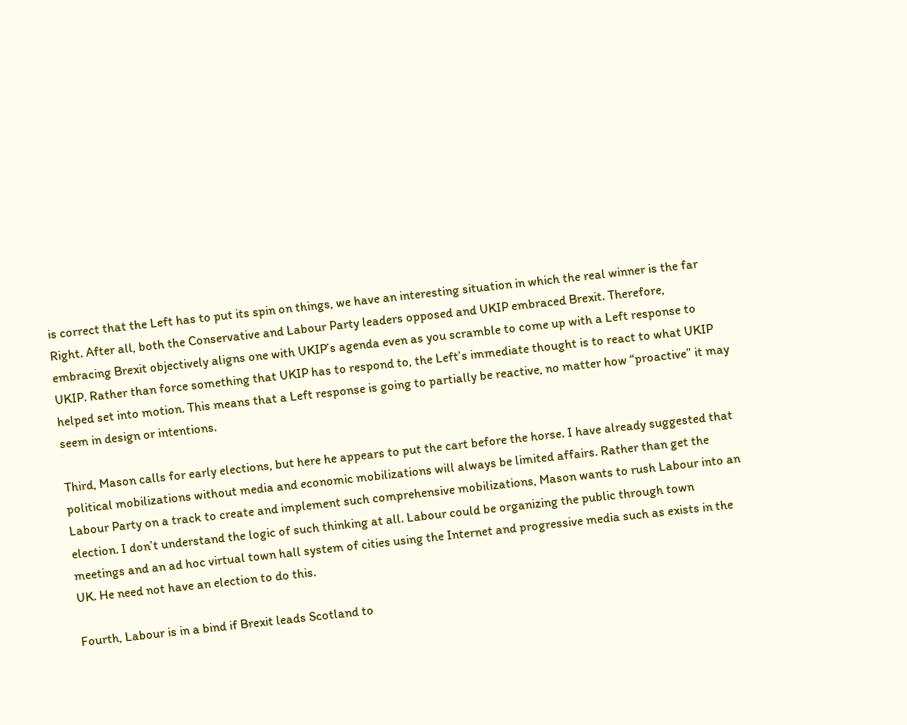is correct that the Left has to put its spin on things, we have an interesting situation in which the real winner is the far Right. After all, both the Conservative and Labour Party leaders opposed and UKIP embraced Brexit. Therefore, embracing Brexit objectively aligns one with UKIP’s agenda even as you scramble to come up with a Left response to UKIP. Rather than force something that UKIP has to respond to, the Left’s immediate thought is to react to what UKIP helped set into motion. This means that a Left response is going to partially be reactive, no matter how “proactive” it may seem in design or intentions.

Third, Mason calls for early elections, but here he appears to put the cart before the horse. I have already suggested that political mobilizations without media and economic mobilizations will always be limited affairs. Rather than get the Labour Party on a track to create and implement such comprehensive mobilizations, Mason wants to rush Labour into an election. I don’t understand the logic of such thinking at all. Labour could be organizing the public through town meetings and an ad hoc virtual town hall system of cities using the Internet and progressive media such as exists in the UK. He need not have an election to do this.

Fourth, Labour is in a bind if Brexit leads Scotland to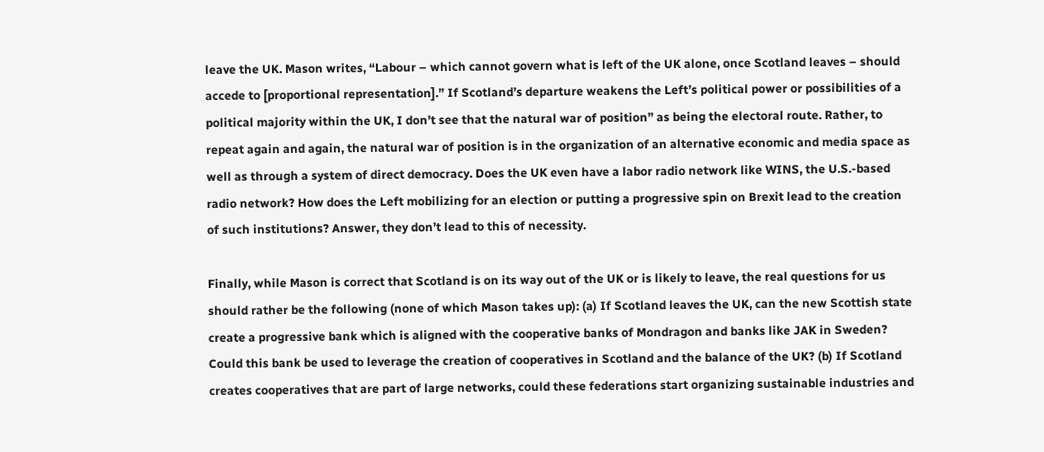leave the UK. Mason writes, “Labour – which cannot govern what is left of the UK alone, once Scotland leaves – should accede to [proportional representation].” If Scotland’s departure weakens the Left’s political power or possibilities of a political majority within the UK, I don’t see that the natural war of position” as being the electoral route. Rather, to repeat again and again, the natural war of position is in the organization of an alternative economic and media space as well as through a system of direct democracy. Does the UK even have a labor radio network like WINS, the U.S.-based radio network? How does the Left mobilizing for an election or putting a progressive spin on Brexit lead to the creation of such institutions? Answer, they don’t lead to this of necessity.

Finally, while Mason is correct that Scotland is on its way out of the UK or is likely to leave, the real questions for us should rather be the following (none of which Mason takes up): (a) If Scotland leaves the UK, can the new Scottish state create a progressive bank which is aligned with the cooperative banks of Mondragon and banks like JAK in Sweden? Could this bank be used to leverage the creation of cooperatives in Scotland and the balance of the UK? (b) If Scotland creates cooperatives that are part of large networks, could these federations start organizing sustainable industries and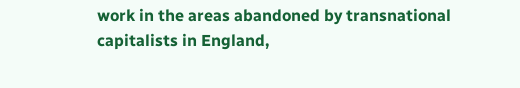work in the areas abandoned by transnational capitalists in England,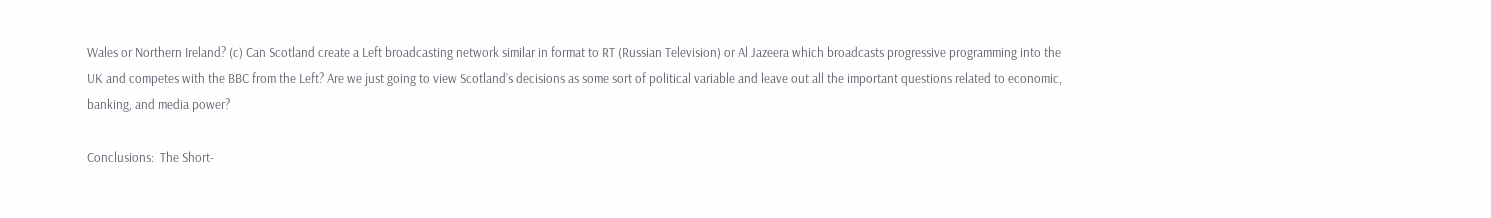Wales or Northern Ireland? (c) Can Scotland create a Left broadcasting network similar in format to RT (Russian Television) or Al Jazeera which broadcasts progressive programming into the UK and competes with the BBC from the Left? Are we just going to view Scotland’s decisions as some sort of political variable and leave out all the important questions related to economic, banking, and media power?

Conclusions:  The Short-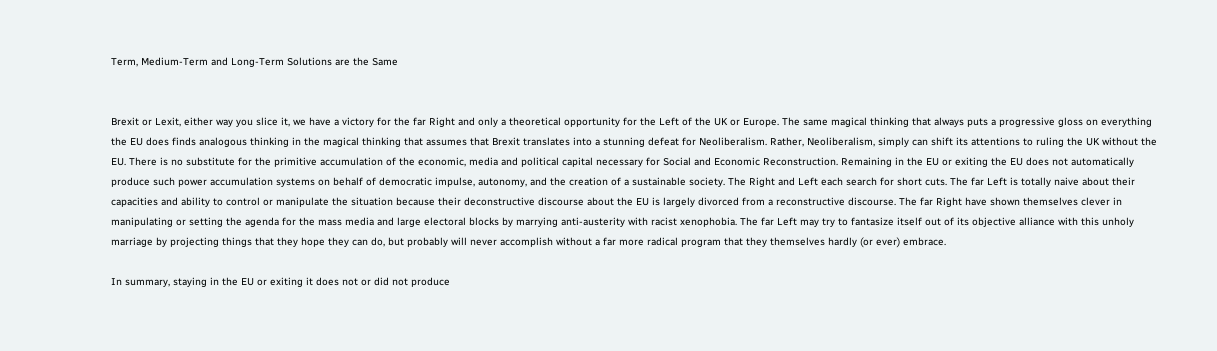Term, Medium-Term and Long-Term Solutions are the Same


Brexit or Lexit, either way you slice it, we have a victory for the far Right and only a theoretical opportunity for the Left of the UK or Europe. The same magical thinking that always puts a progressive gloss on everything the EU does finds analogous thinking in the magical thinking that assumes that Brexit translates into a stunning defeat for Neoliberalism. Rather, Neoliberalism, simply can shift its attentions to ruling the UK without the EU. There is no substitute for the primitive accumulation of the economic, media and political capital necessary for Social and Economic Reconstruction. Remaining in the EU or exiting the EU does not automatically produce such power accumulation systems on behalf of democratic impulse, autonomy, and the creation of a sustainable society. The Right and Left each search for short cuts. The far Left is totally naive about their capacities and ability to control or manipulate the situation because their deconstructive discourse about the EU is largely divorced from a reconstructive discourse. The far Right have shown themselves clever in manipulating or setting the agenda for the mass media and large electoral blocks by marrying anti-austerity with racist xenophobia. The far Left may try to fantasize itself out of its objective alliance with this unholy marriage by projecting things that they hope they can do, but probably will never accomplish without a far more radical program that they themselves hardly (or ever) embrace.

In summary, staying in the EU or exiting it does not or did not produce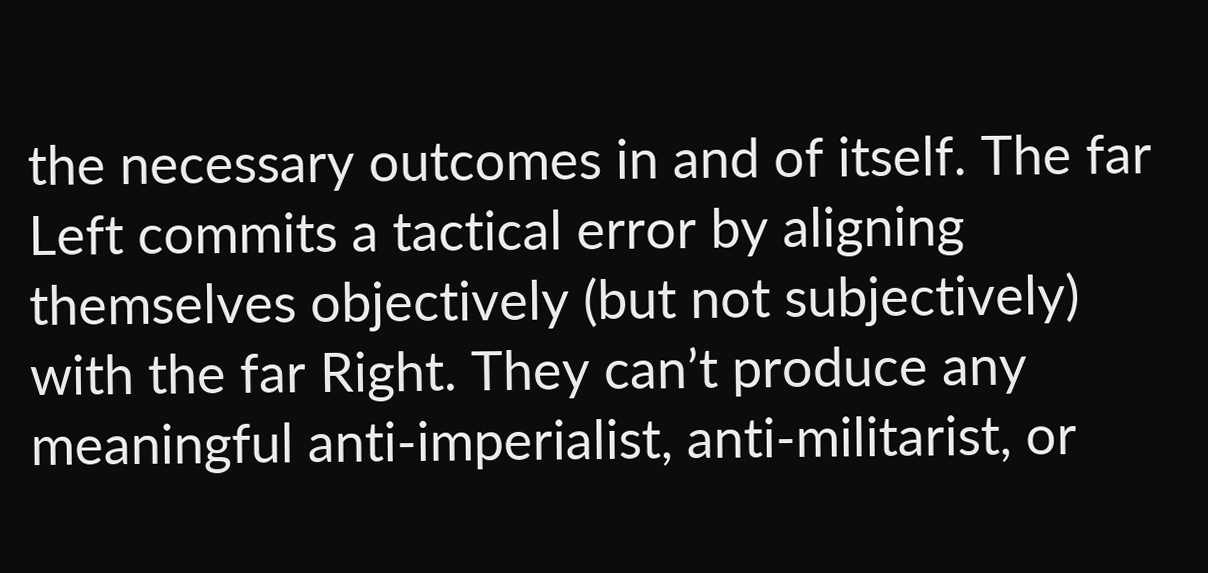the necessary outcomes in and of itself. The far Left commits a tactical error by aligning themselves objectively (but not subjectively) with the far Right. They can’t produce any meaningful anti-imperialist, anti-militarist, or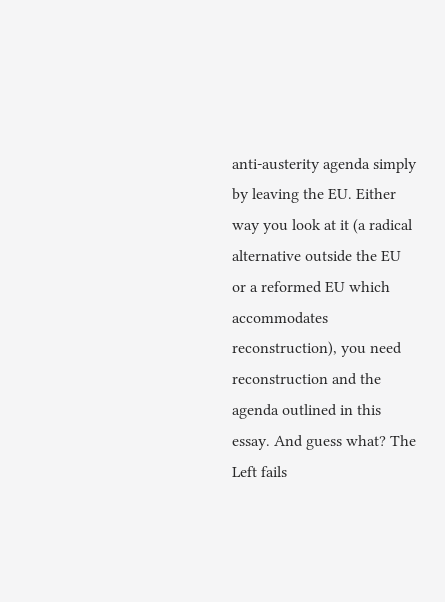anti-austerity agenda simply by leaving the EU. Either way you look at it (a radical alternative outside the EU or a reformed EU which accommodates reconstruction), you need reconstruction and the agenda outlined in this essay. And guess what? The Left fails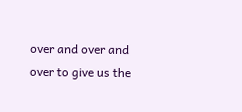over and over and over to give us the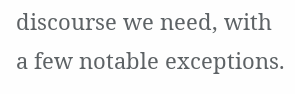discourse we need, with a few notable exceptions.